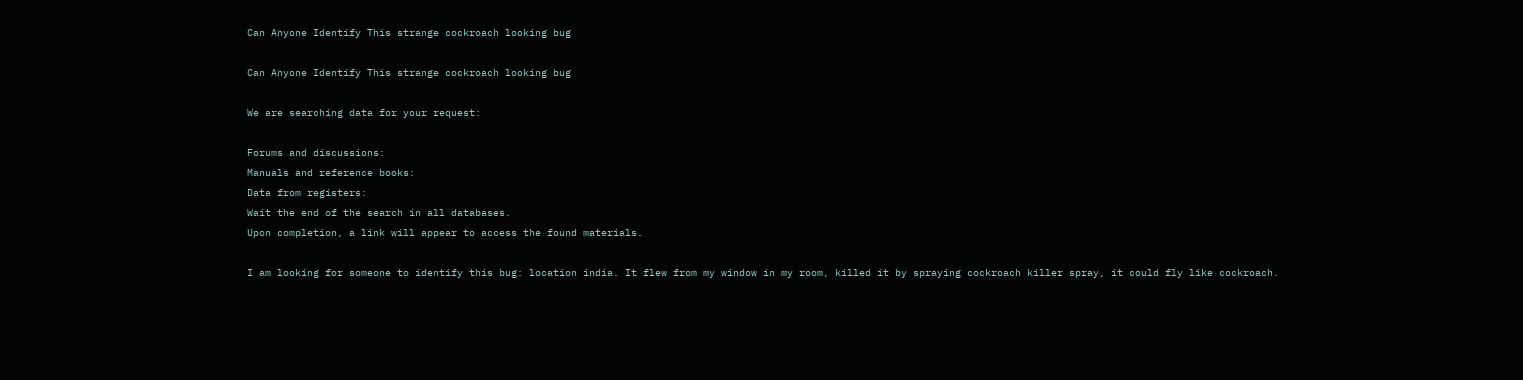Can Anyone Identify This strange cockroach looking bug

Can Anyone Identify This strange cockroach looking bug

We are searching data for your request:

Forums and discussions:
Manuals and reference books:
Data from registers:
Wait the end of the search in all databases.
Upon completion, a link will appear to access the found materials.

I am looking for someone to identify this bug: location india. It flew from my window in my room, killed it by spraying cockroach killer spray, it could fly like cockroach.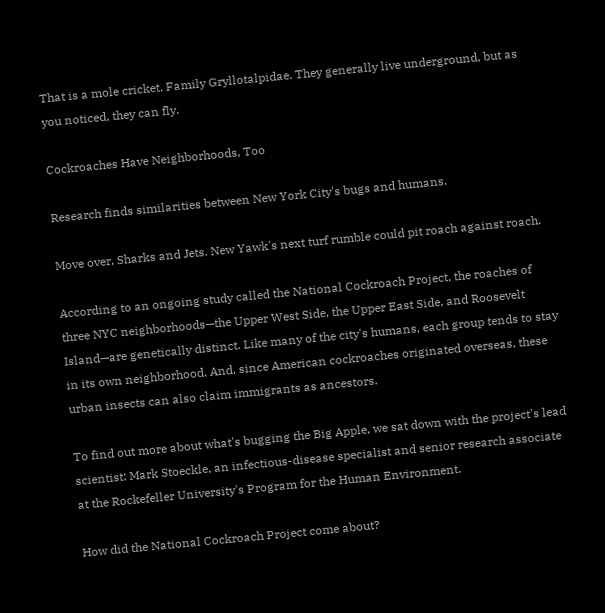That is a mole cricket. Family Gryllotalpidae. They generally live underground, but as you noticed, they can fly.

Cockroaches Have Neighborhoods, Too

Research finds similarities between New York City's bugs and humans.

Move over, Sharks and Jets. New Yawk's next turf rumble could pit roach against roach.

According to an ongoing study called the National Cockroach Project, the roaches of three NYC neighborhoods—the Upper West Side, the Upper East Side, and Roosevelt Island—are genetically distinct. Like many of the city's humans, each group tends to stay in its own neighborhood. And, since American cockroaches originated overseas, these urban insects can also claim immigrants as ancestors.

To find out more about what's bugging the Big Apple, we sat down with the project's lead scientist: Mark Stoeckle, an infectious-disease specialist and senior research associate at the Rockefeller University's Program for the Human Environment.

How did the National Cockroach Project come about?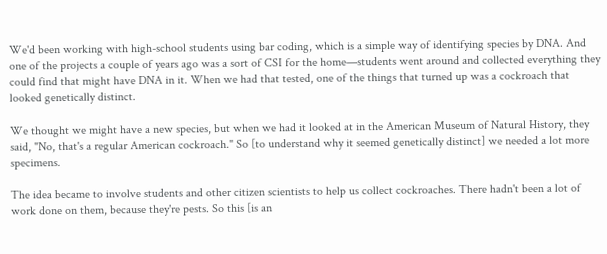We'd been working with high-school students using bar coding, which is a simple way of identifying species by DNA. And one of the projects a couple of years ago was a sort of CSI for the home—students went around and collected everything they could find that might have DNA in it. When we had that tested, one of the things that turned up was a cockroach that looked genetically distinct.

We thought we might have a new species, but when we had it looked at in the American Museum of Natural History, they said, "No, that's a regular American cockroach." So [to understand why it seemed genetically distinct] we needed a lot more specimens.

The idea became to involve students and other citizen scientists to help us collect cockroaches. There hadn't been a lot of work done on them, because they're pests. So this [is an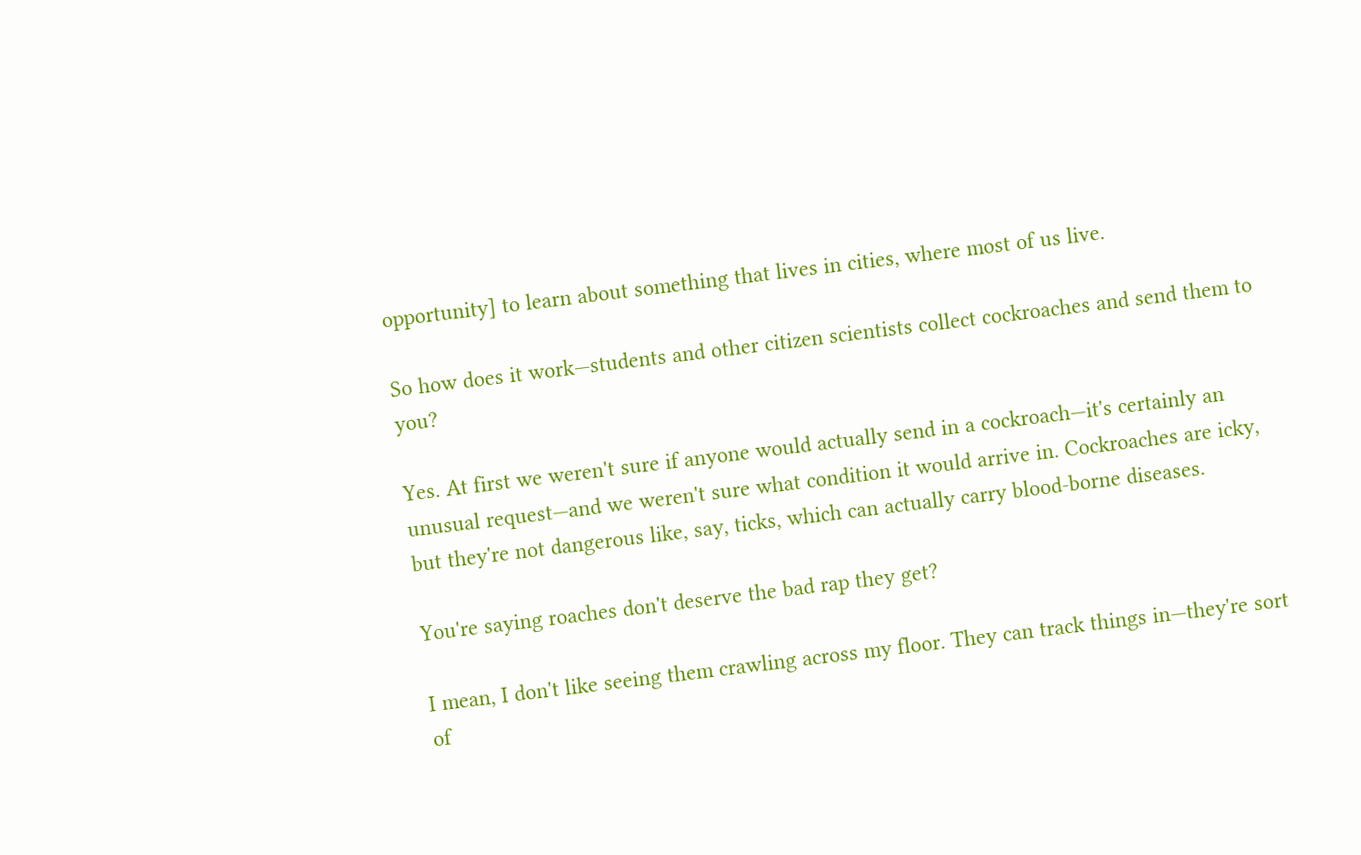opportunity] to learn about something that lives in cities, where most of us live.

So how does it work—students and other citizen scientists collect cockroaches and send them to you?

Yes. At first we weren't sure if anyone would actually send in a cockroach—it's certainly an unusual request—and we weren't sure what condition it would arrive in. Cockroaches are icky, but they're not dangerous like, say, ticks, which can actually carry blood-borne diseases.

You're saying roaches don't deserve the bad rap they get?

I mean, I don't like seeing them crawling across my floor. They can track things in—they're sort of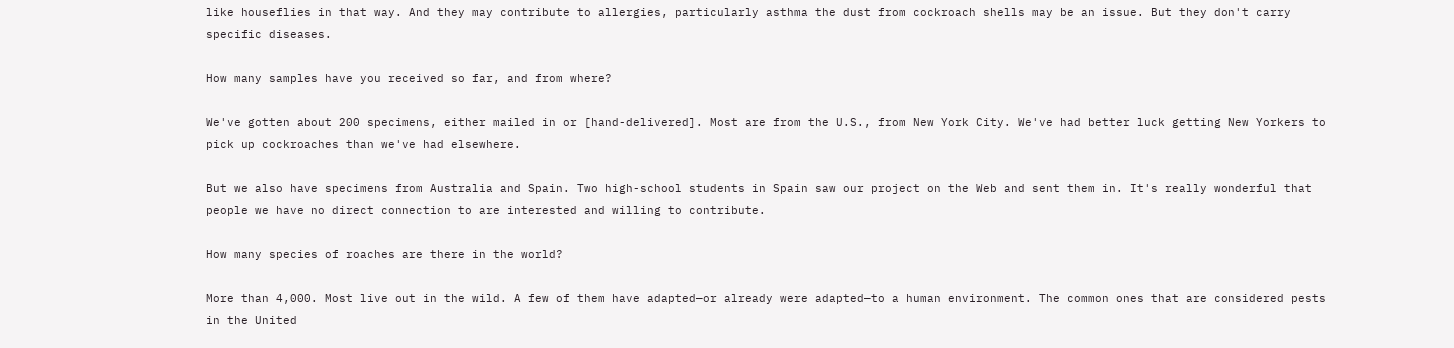like houseflies in that way. And they may contribute to allergies, particularly asthma the dust from cockroach shells may be an issue. But they don't carry specific diseases.

How many samples have you received so far, and from where?

We've gotten about 200 specimens, either mailed in or [hand-delivered]. Most are from the U.S., from New York City. We've had better luck getting New Yorkers to pick up cockroaches than we've had elsewhere.

But we also have specimens from Australia and Spain. Two high-school students in Spain saw our project on the Web and sent them in. It's really wonderful that people we have no direct connection to are interested and willing to contribute.

How many species of roaches are there in the world?

More than 4,000. Most live out in the wild. A few of them have adapted—or already were adapted—to a human environment. The common ones that are considered pests in the United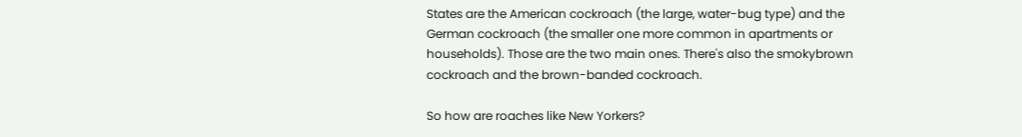States are the American cockroach (the large, water-bug type) and the German cockroach (the smaller one more common in apartments or households). Those are the two main ones. There's also the smokybrown cockroach and the brown-banded cockroach.

So how are roaches like New Yorkers?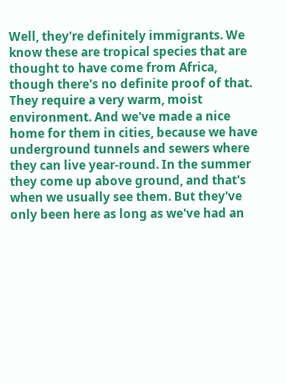Well, they're definitely immigrants. We know these are tropical species that are thought to have come from Africa, though there's no definite proof of that. They require a very warm, moist environment. And we've made a nice home for them in cities, because we have underground tunnels and sewers where they can live year-round. In the summer they come up above ground, and that's when we usually see them. But they've only been here as long as we've had an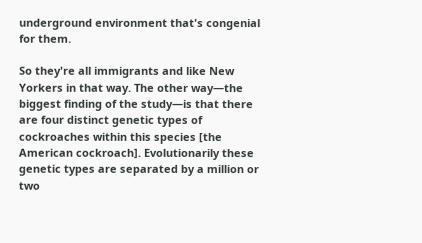underground environment that's congenial for them.

So they're all immigrants and like New Yorkers in that way. The other way—the biggest finding of the study—is that there are four distinct genetic types of cockroaches within this species [the American cockroach]. Evolutionarily these genetic types are separated by a million or two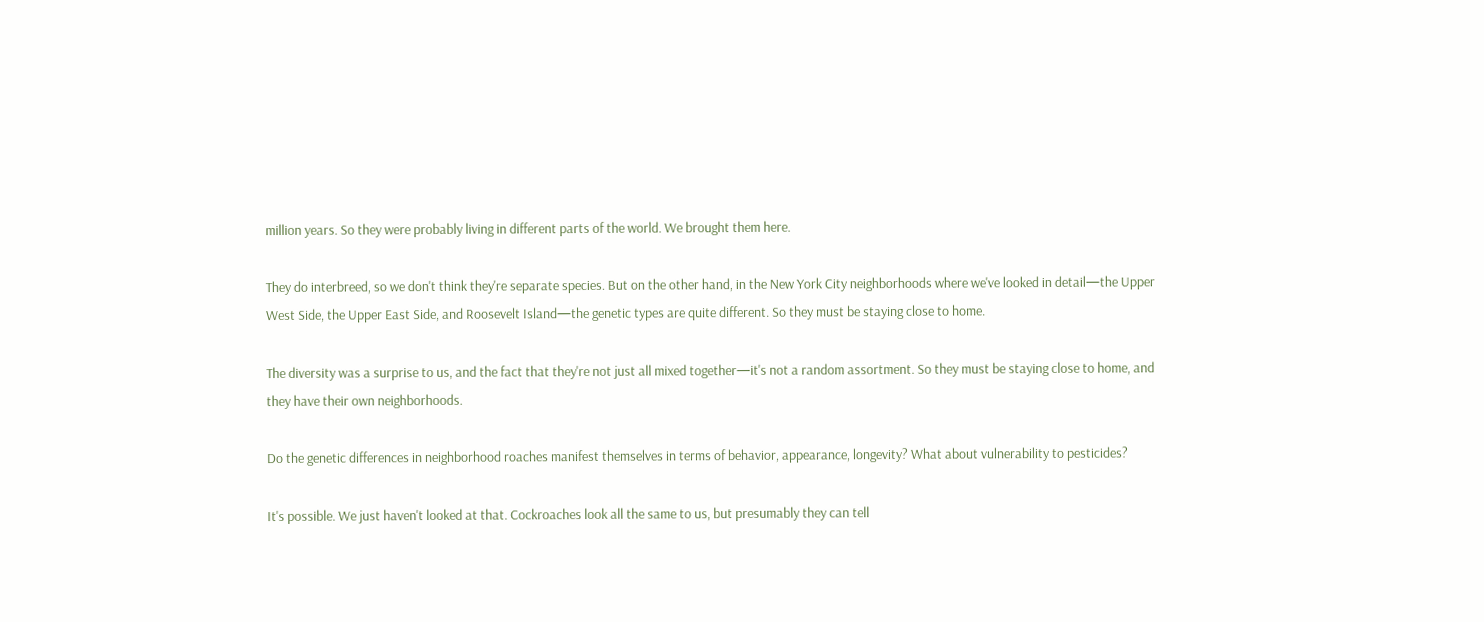million years. So they were probably living in different parts of the world. We brought them here.

They do interbreed, so we don't think they're separate species. But on the other hand, in the New York City neighborhoods where we've looked in detail—the Upper West Side, the Upper East Side, and Roosevelt Island—the genetic types are quite different. So they must be staying close to home.

The diversity was a surprise to us, and the fact that they're not just all mixed together—it's not a random assortment. So they must be staying close to home, and they have their own neighborhoods.

Do the genetic differences in neighborhood roaches manifest themselves in terms of behavior, appearance, longevity? What about vulnerability to pesticides?

It's possible. We just haven't looked at that. Cockroaches look all the same to us, but presumably they can tell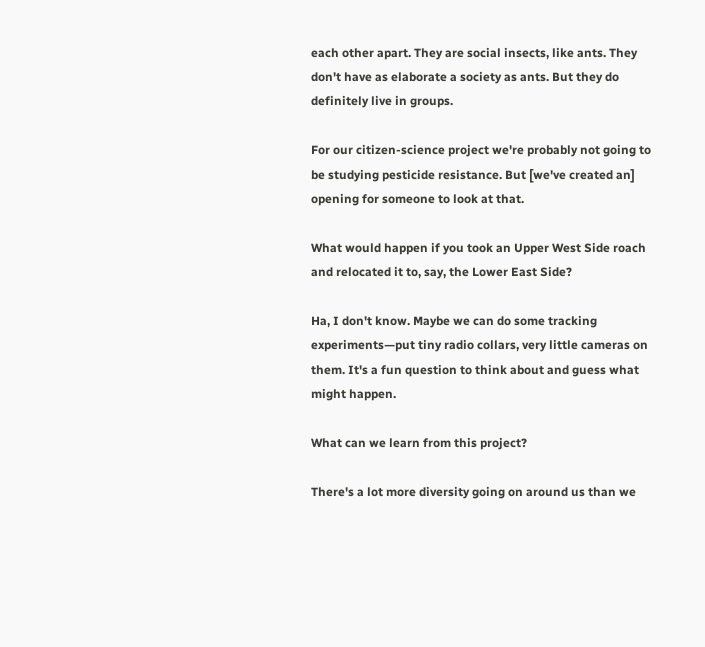each other apart. They are social insects, like ants. They don't have as elaborate a society as ants. But they do definitely live in groups.

For our citizen-science project we're probably not going to be studying pesticide resistance. But [we've created an] opening for someone to look at that.

What would happen if you took an Upper West Side roach and relocated it to, say, the Lower East Side?

Ha, I don't know. Maybe we can do some tracking experiments—put tiny radio collars, very little cameras on them. It's a fun question to think about and guess what might happen.

What can we learn from this project?

There's a lot more diversity going on around us than we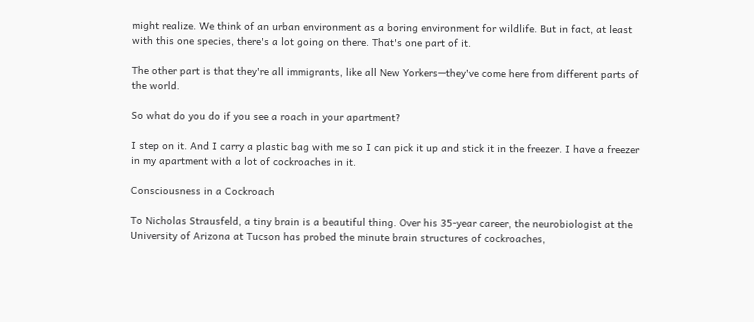might realize. We think of an urban environment as a boring environment for wildlife. But in fact, at least with this one species, there's a lot going on there. That's one part of it.

The other part is that they're all immigrants, like all New Yorkers—they've come here from different parts of the world.

So what do you do if you see a roach in your apartment?

I step on it. And I carry a plastic bag with me so I can pick it up and stick it in the freezer. I have a freezer in my apartment with a lot of cockroaches in it.

Consciousness in a Cockroach

To Nicholas Strausfeld, a tiny brain is a beautiful thing. Over his 35-year career, the neurobiologist at the University of Arizona at Tucson has probed the minute brain structures of cockroaches,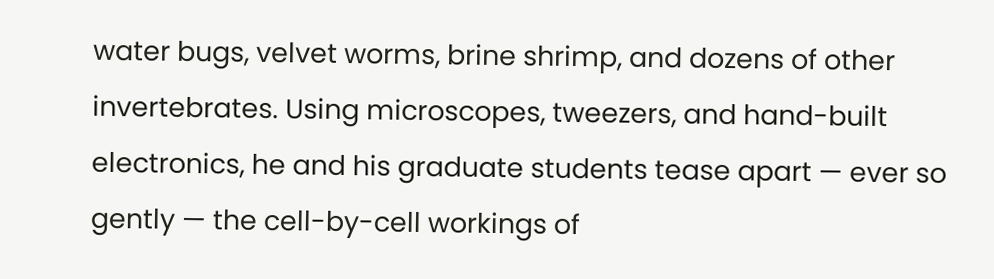water bugs, velvet worms, brine shrimp, and dozens of other invertebrates. Using microscopes, tweezers, and hand-built electronics, he and his graduate students tease apart — ever so gently — the cell-by-cell workings of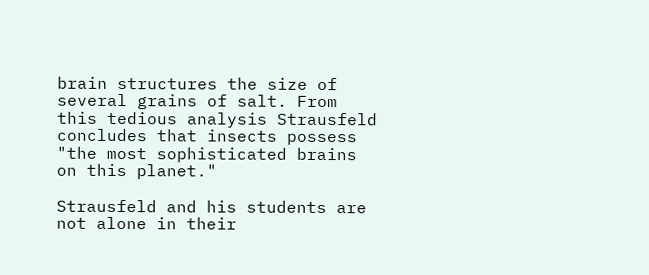brain structures the size of several grains of salt. From this tedious analysis Strausfeld concludes that insects possess "the most sophisticated brains on this planet."

Strausfeld and his students are not alone in their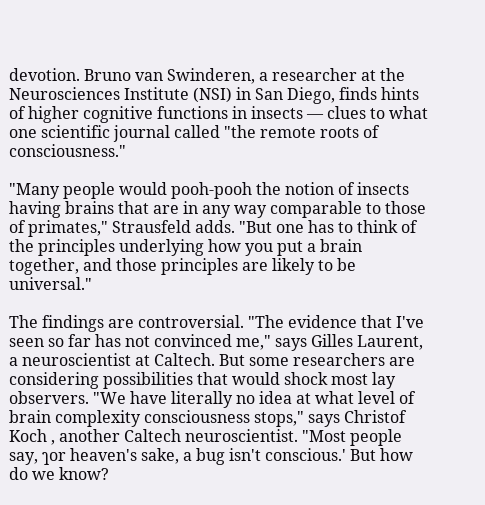devotion. Bruno van Swinderen, a researcher at the Neurosciences Institute (NSI) in San Diego, finds hints of higher cognitive functions in insects — clues to what one scientific journal called "the remote roots of consciousness."

"Many people would pooh-pooh the notion of insects having brains that are in any way comparable to those of primates," Strausfeld adds. "But one has to think of the principles underlying how you put a brain together, and those principles are likely to be universal."

The findings are controversial. "The evidence that I've seen so far has not convinced me," says Gilles Laurent, a neuroscientist at Caltech. But some researchers are considering possibilities that would shock most lay observers. "We have literally no idea at what level of brain complexity consciousness stops," says Christof Koch , another Caltech neuroscientist. "Most people say, ɿor heaven's sake, a bug isn't conscious.' But how do we know?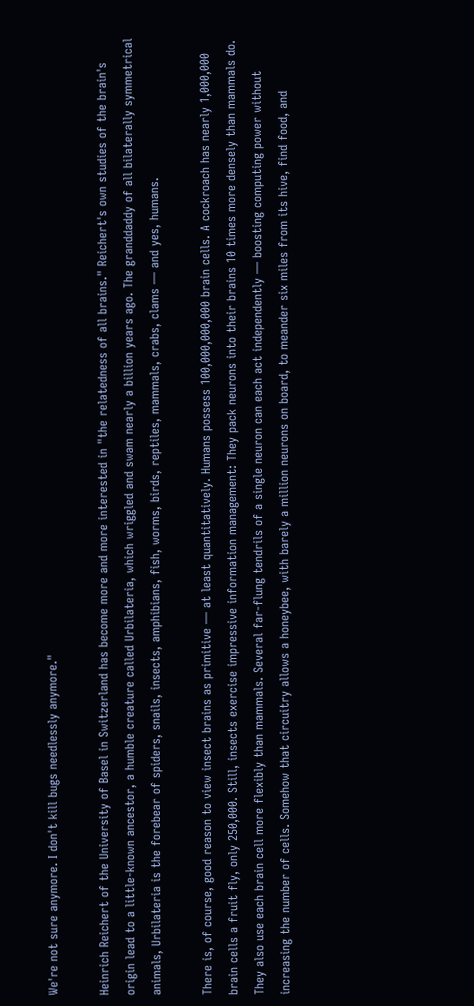We're not sure anymore. I don't kill bugs needlessly anymore."

Heinrich Reichert of the University of Basel in Switzerland has become more and more interested in "the relatedness of all brains." Reichert's own studies of the brain's origin lead to a little-known ancestor, a humble creature called Urbilateria, which wriggled and swam nearly a billion years ago. The granddaddy of all bilaterally symmetrical animals, Urbilateria is the forebear of spiders, snails, insects, amphibians, fish, worms, birds, reptiles, mammals, crabs, clams — and yes, humans.

There is, of course, good reason to view insect brains as primitive — at least quantitatively. Humans possess 100,000,000,000 brain cells. A cockroach has nearly 1,000,000 brain cells a fruit fly, only 250,000. Still, insects exercise impressive information management: They pack neurons into their brains 10 times more densely than mammals do. They also use each brain cell more flexibly than mammals. Several far-flung tendrils of a single neuron can each act independently — boosting computing power without increasing the number of cells. Somehow that circuitry allows a honeybee, with barely a million neurons on board, to meander six miles from its hive, find food, and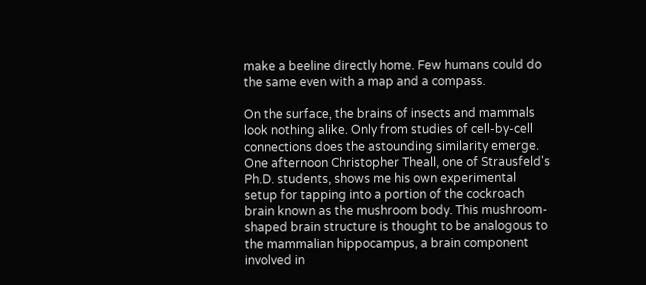make a beeline directly home. Few humans could do the same even with a map and a compass.

On the surface, the brains of insects and mammals look nothing alike. Only from studies of cell-by-cell connections does the astounding similarity emerge. One afternoon Christopher Theall, one of Strausfeld's Ph.D. students, shows me his own experimental setup for tapping into a portion of the cockroach brain known as the mushroom body. This mushroom-shaped brain structure is thought to be analogous to the mammalian hippocampus, a brain component involved in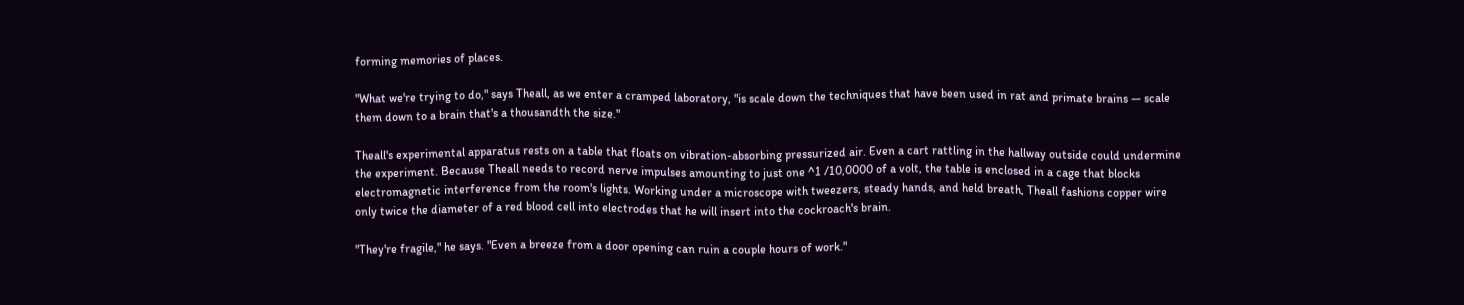forming memories of places.

"What we're trying to do," says Theall, as we enter a cramped laboratory, "is scale down the techniques that have been used in rat and primate brains — scale them down to a brain that's a thousandth the size."

Theall's experimental apparatus rests on a table that floats on vibration-absorbing pressurized air. Even a cart rattling in the hallway outside could undermine the experiment. Because Theall needs to record nerve impulses amounting to just one ^1 /10,0000 of a volt, the table is enclosed in a cage that blocks electromagnetic interference from the room's lights. Working under a microscope with tweezers, steady hands, and held breath, Theall fashions copper wire only twice the diameter of a red blood cell into electrodes that he will insert into the cockroach's brain.

"They're fragile," he says. "Even a breeze from a door opening can ruin a couple hours of work."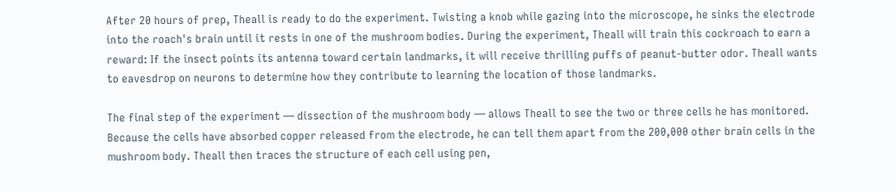After 20 hours of prep, Theall is ready to do the experiment. Twisting a knob while gazing into the microscope, he sinks the electrode into the roach's brain until it rests in one of the mushroom bodies. During the experiment, Theall will train this cockroach to earn a reward: If the insect points its antenna toward certain landmarks, it will receive thrilling puffs of peanut-butter odor. Theall wants to eavesdrop on neurons to determine how they contribute to learning the location of those landmarks.

The final step of the experiment — dissection of the mushroom body — allows Theall to see the two or three cells he has monitored. Because the cells have absorbed copper released from the electrode, he can tell them apart from the 200,000 other brain cells in the mushroom body. Theall then traces the structure of each cell using pen,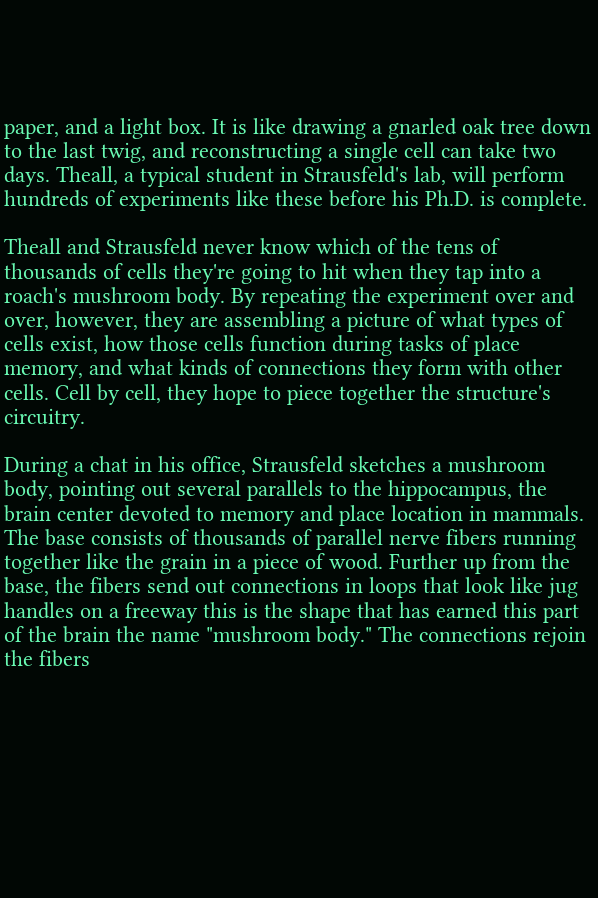paper, and a light box. It is like drawing a gnarled oak tree down to the last twig, and reconstructing a single cell can take two days. Theall, a typical student in Strausfeld's lab, will perform hundreds of experiments like these before his Ph.D. is complete.

Theall and Strausfeld never know which of the tens of thousands of cells they're going to hit when they tap into a roach's mushroom body. By repeating the experiment over and over, however, they are assembling a picture of what types of cells exist, how those cells function during tasks of place memory, and what kinds of connections they form with other cells. Cell by cell, they hope to piece together the structure's circuitry.

During a chat in his office, Strausfeld sketches a mushroom body, pointing out several parallels to the hippocampus, the brain center devoted to memory and place location in mammals. The base consists of thousands of parallel nerve fibers running together like the grain in a piece of wood. Further up from the base, the fibers send out connections in loops that look like jug handles on a freeway this is the shape that has earned this part of the brain the name "mushroom body." The connections rejoin the fibers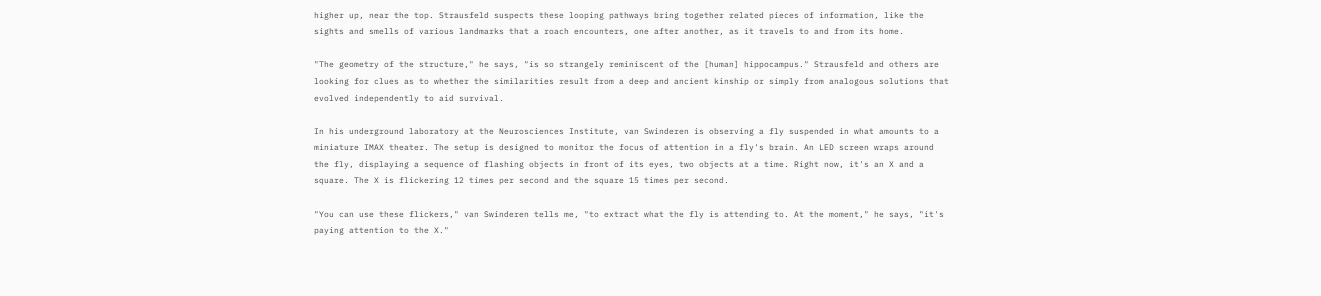higher up, near the top. Strausfeld suspects these looping pathways bring together related pieces of information, like the sights and smells of various landmarks that a roach encounters, one after another, as it travels to and from its home.

"The geometry of the structure," he says, "is so strangely reminiscent of the [human] hippocampus." Strausfeld and others are looking for clues as to whether the similarities result from a deep and ancient kinship or simply from analogous solutions that evolved independently to aid survival.

In his underground laboratory at the Neurosciences Institute, van Swinderen is observing a fly suspended in what amounts to a miniature IMAX theater. The setup is designed to monitor the focus of attention in a fly's brain. An LED screen wraps around the fly, displaying a sequence of flashing objects in front of its eyes, two objects at a time. Right now, it's an X and a square. The X is flickering 12 times per second and the square 15 times per second.

"You can use these flickers," van Swinderen tells me, "to extract what the fly is attending to. At the moment," he says, "it's paying attention to the X."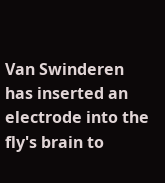Van Swinderen has inserted an electrode into the fly's brain to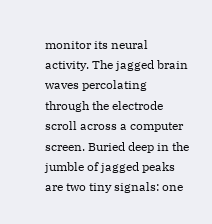monitor its neural activity. The jagged brain waves percolating through the electrode scroll across a computer screen. Buried deep in the jumble of jagged peaks are two tiny signals: one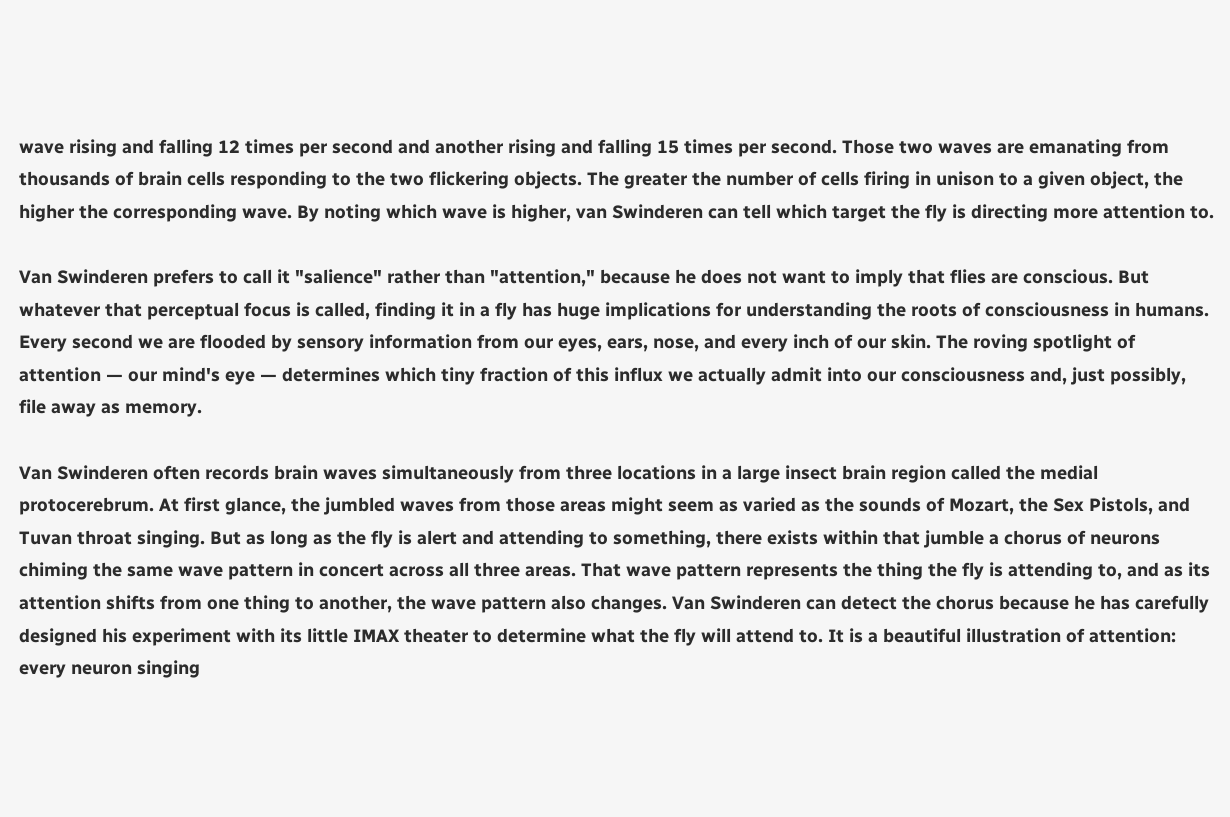wave rising and falling 12 times per second and another rising and falling 15 times per second. Those two waves are emanating from thousands of brain cells responding to the two flickering objects. The greater the number of cells firing in unison to a given object, the higher the corresponding wave. By noting which wave is higher, van Swinderen can tell which target the fly is directing more attention to.

Van Swinderen prefers to call it "salience" rather than "attention," because he does not want to imply that flies are conscious. But whatever that perceptual focus is called, finding it in a fly has huge implications for understanding the roots of consciousness in humans. Every second we are flooded by sensory information from our eyes, ears, nose, and every inch of our skin. The roving spotlight of attention — our mind's eye — determines which tiny fraction of this influx we actually admit into our consciousness and, just possibly, file away as memory.

Van Swinderen often records brain waves simultaneously from three locations in a large insect brain region called the medial protocerebrum. At first glance, the jumbled waves from those areas might seem as varied as the sounds of Mozart, the Sex Pistols, and Tuvan throat singing. But as long as the fly is alert and attending to something, there exists within that jumble a chorus of neurons chiming the same wave pattern in concert across all three areas. That wave pattern represents the thing the fly is attending to, and as its attention shifts from one thing to another, the wave pattern also changes. Van Swinderen can detect the chorus because he has carefully designed his experiment with its little IMAX theater to determine what the fly will attend to. It is a beautiful illustration of attention: every neuron singing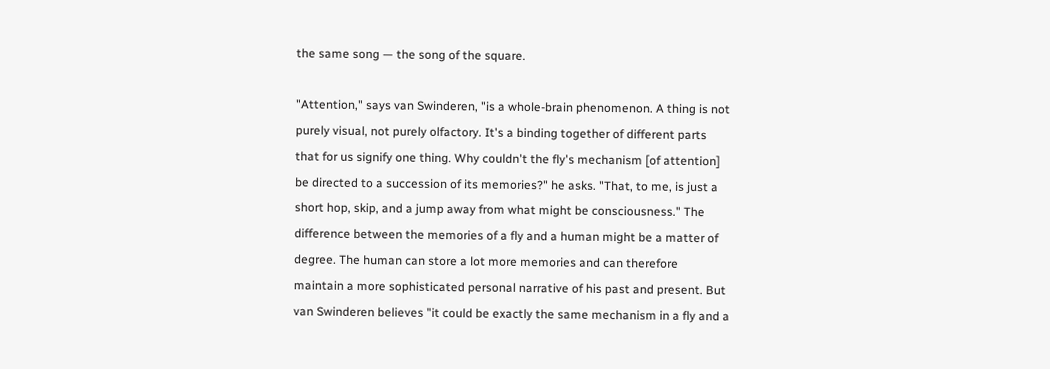the same song — the song of the square.

"Attention," says van Swinderen, "is a whole-brain phenomenon. A thing is not purely visual, not purely olfactory. It's a binding together of different parts that for us signify one thing. Why couldn't the fly's mechanism [of attention] be directed to a succession of its memories?" he asks. "That, to me, is just a short hop, skip, and a jump away from what might be consciousness." The difference between the memories of a fly and a human might be a matter of degree. The human can store a lot more memories and can therefore maintain a more sophisticated personal narrative of his past and present. But van Swinderen believes "it could be exactly the same mechanism in a fly and a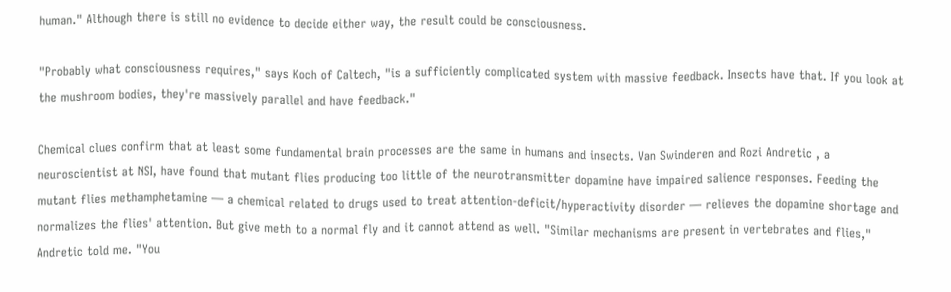human." Although there is still no evidence to decide either way, the result could be consciousness.

"Probably what consciousness requires," says Koch of Caltech, "is a sufficiently complicated system with massive feedback. Insects have that. If you look at the mushroom bodies, they're massively parallel and have feedback."

Chemical clues confirm that at least some fundamental brain processes are the same in humans and insects. Van Swinderen and Rozi Andretic , a neuroscientist at NSI, have found that mutant flies producing too little of the neurotransmitter dopamine have impaired salience responses. Feeding the mutant flies methamphetamine — a chemical related to drugs used to treat attention-deficit/hyperactivity disorder — relieves the dopamine shortage and normalizes the flies' attention. But give meth to a normal fly and it cannot attend as well. "Similar mechanisms are present in vertebrates and flies," Andretic told me. "You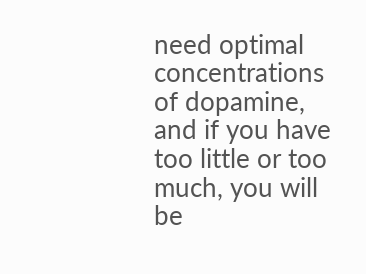need optimal concentrations of dopamine, and if you have too little or too much, you will be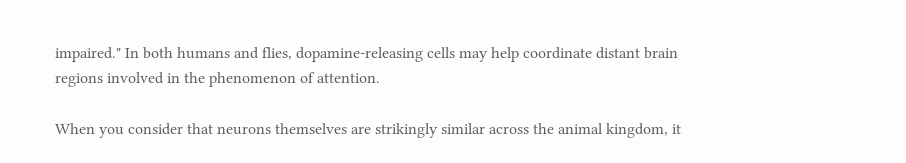impaired." In both humans and flies, dopamine-releasing cells may help coordinate distant brain regions involved in the phenomenon of attention.

When you consider that neurons themselves are strikingly similar across the animal kingdom, it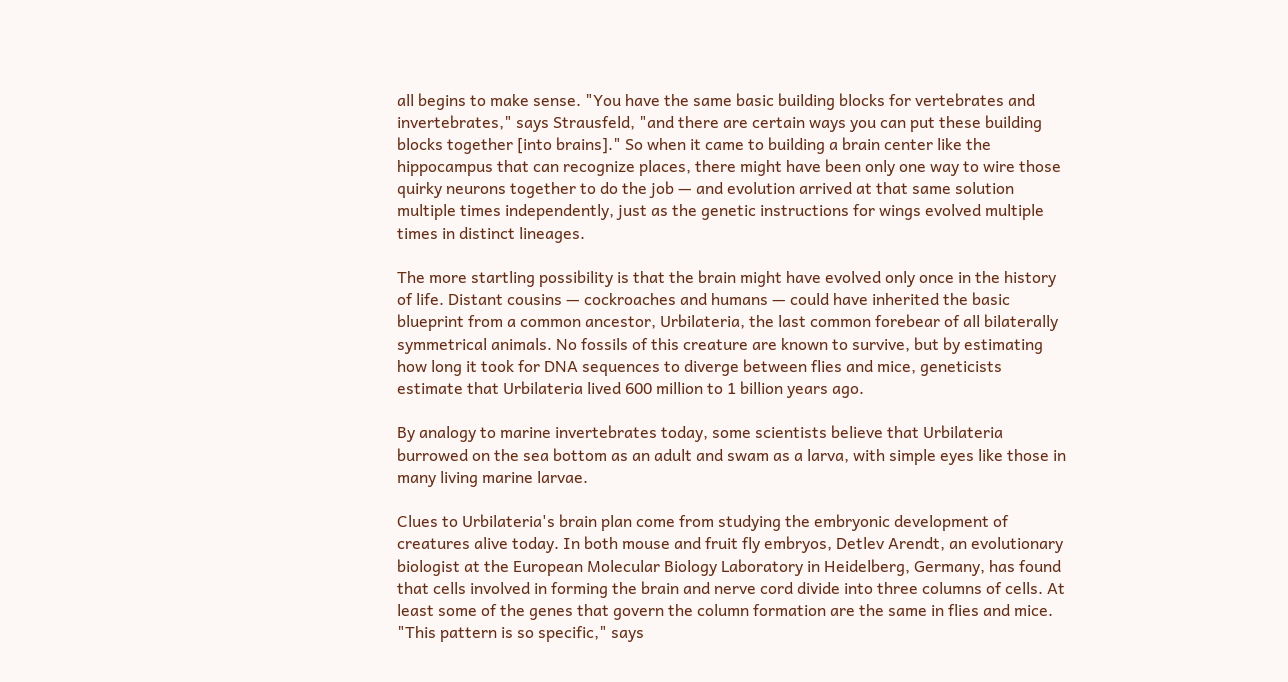all begins to make sense. "You have the same basic building blocks for vertebrates and invertebrates," says Strausfeld, "and there are certain ways you can put these building blocks together [into brains]." So when it came to building a brain center like the hippocampus that can recognize places, there might have been only one way to wire those quirky neurons together to do the job — and evolution arrived at that same solution multiple times independently, just as the genetic instructions for wings evolved multiple times in distinct lineages.

The more startling possibility is that the brain might have evolved only once in the history of life. Distant cousins — cockroaches and humans — could have inherited the basic blueprint from a common ancestor, Urbilateria, the last common forebear of all bilaterally symmetrical animals. No fossils of this creature are known to survive, but by estimating how long it took for DNA sequences to diverge between flies and mice, geneticists estimate that Urbilateria lived 600 million to 1 billion years ago.

By analogy to marine invertebrates today, some scientists believe that Urbilateria burrowed on the sea bottom as an adult and swam as a larva, with simple eyes like those in many living marine larvae.

Clues to Urbilateria's brain plan come from studying the embryonic development of creatures alive today. In both mouse and fruit fly embryos, Detlev Arendt, an evolutionary biologist at the European Molecular Biology Laboratory in Heidelberg, Germany, has found that cells involved in forming the brain and nerve cord divide into three columns of cells. At least some of the genes that govern the column formation are the same in flies and mice. "This pattern is so specific," says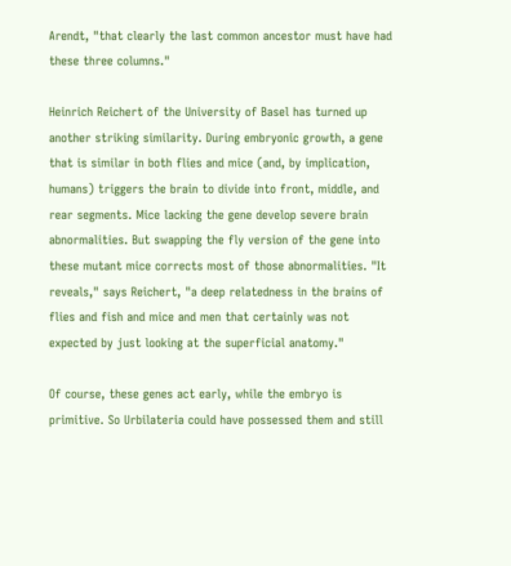Arendt, "that clearly the last common ancestor must have had these three columns."

Heinrich Reichert of the University of Basel has turned up another striking similarity. During embryonic growth, a gene that is similar in both flies and mice (and, by implication, humans) triggers the brain to divide into front, middle, and rear segments. Mice lacking the gene develop severe brain abnormalities. But swapping the fly version of the gene into these mutant mice corrects most of those abnormalities. "It reveals," says Reichert, "a deep relatedness in the brains of flies and fish and mice and men that certainly was not expected by just looking at the superficial anatomy."

Of course, these genes act early, while the embryo is primitive. So Urbilateria could have possessed them and still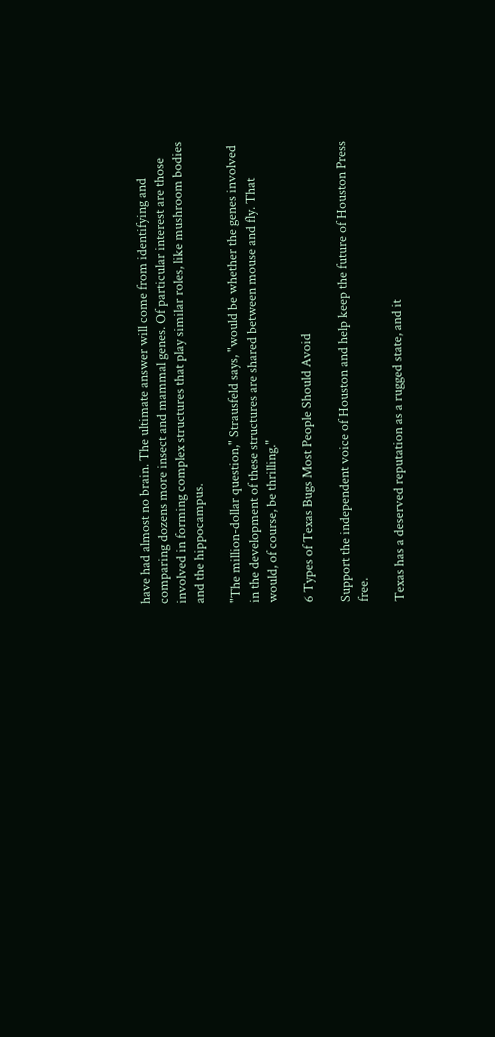have had almost no brain. The ultimate answer will come from identifying and comparing dozens more insect and mammal genes. Of particular interest are those involved in forming complex structures that play similar roles, like mushroom bodies and the hippocampus.

"The million-dollar question," Strausfeld says, "would be whether the genes involved in the development of these structures are shared between mouse and fly. That would, of course, be thrilling."

6 Types of Texas Bugs Most People Should Avoid

Support the independent voice of Houston and help keep the future of Houston Press free.

Texas has a deserved reputation as a rugged state, and it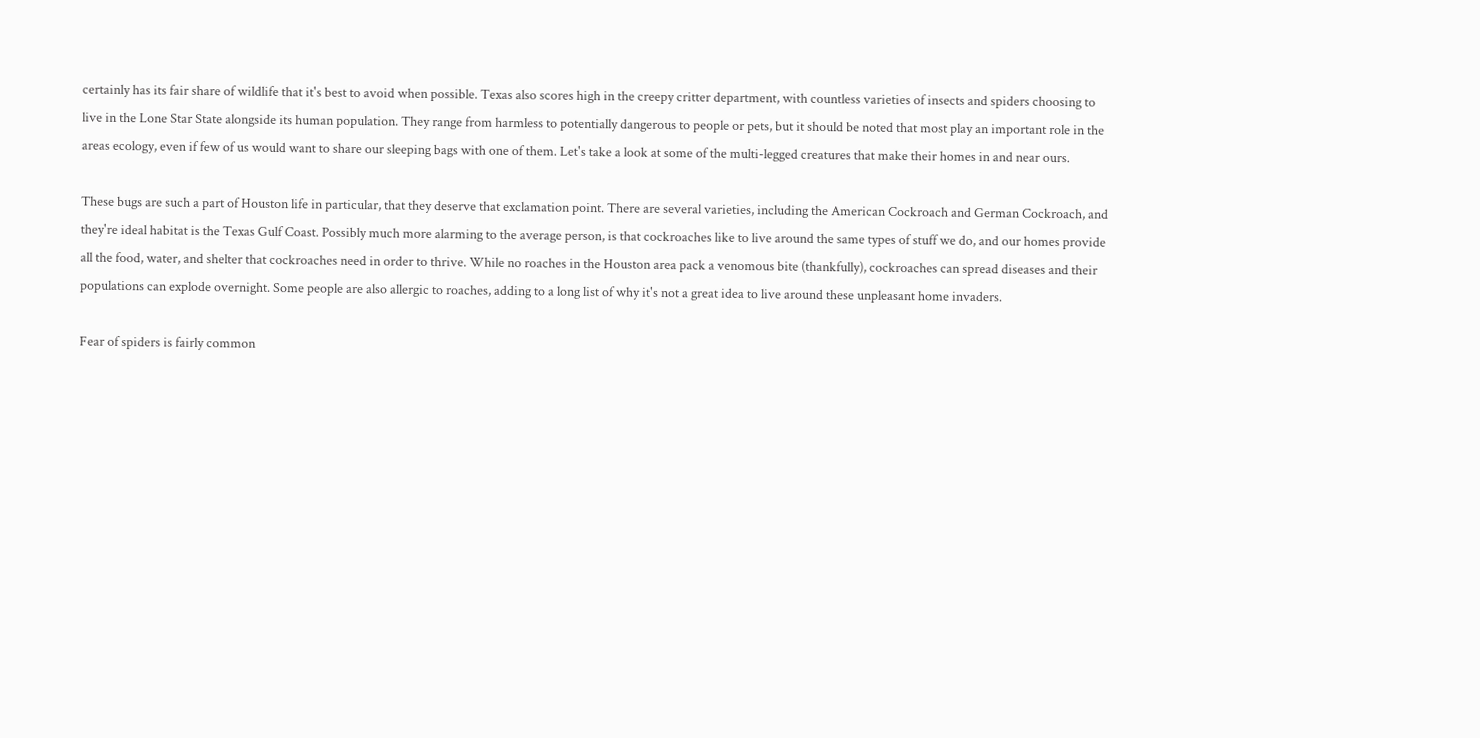certainly has its fair share of wildlife that it's best to avoid when possible. Texas also scores high in the creepy critter department, with countless varieties of insects and spiders choosing to live in the Lone Star State alongside its human population. They range from harmless to potentially dangerous to people or pets, but it should be noted that most play an important role in the areas ecology, even if few of us would want to share our sleeping bags with one of them. Let's take a look at some of the multi-legged creatures that make their homes in and near ours.

These bugs are such a part of Houston life in particular, that they deserve that exclamation point. There are several varieties, including the American Cockroach and German Cockroach, and they're ideal habitat is the Texas Gulf Coast. Possibly much more alarming to the average person, is that cockroaches like to live around the same types of stuff we do, and our homes provide all the food, water, and shelter that cockroaches need in order to thrive. While no roaches in the Houston area pack a venomous bite (thankfully), cockroaches can spread diseases and their populations can explode overnight. Some people are also allergic to roaches, adding to a long list of why it's not a great idea to live around these unpleasant home invaders.

Fear of spiders is fairly common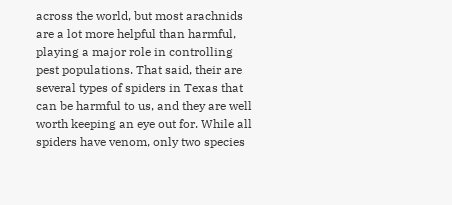across the world, but most arachnids are a lot more helpful than harmful, playing a major role in controlling pest populations. That said, their are several types of spiders in Texas that can be harmful to us, and they are well worth keeping an eye out for. While all spiders have venom, only two species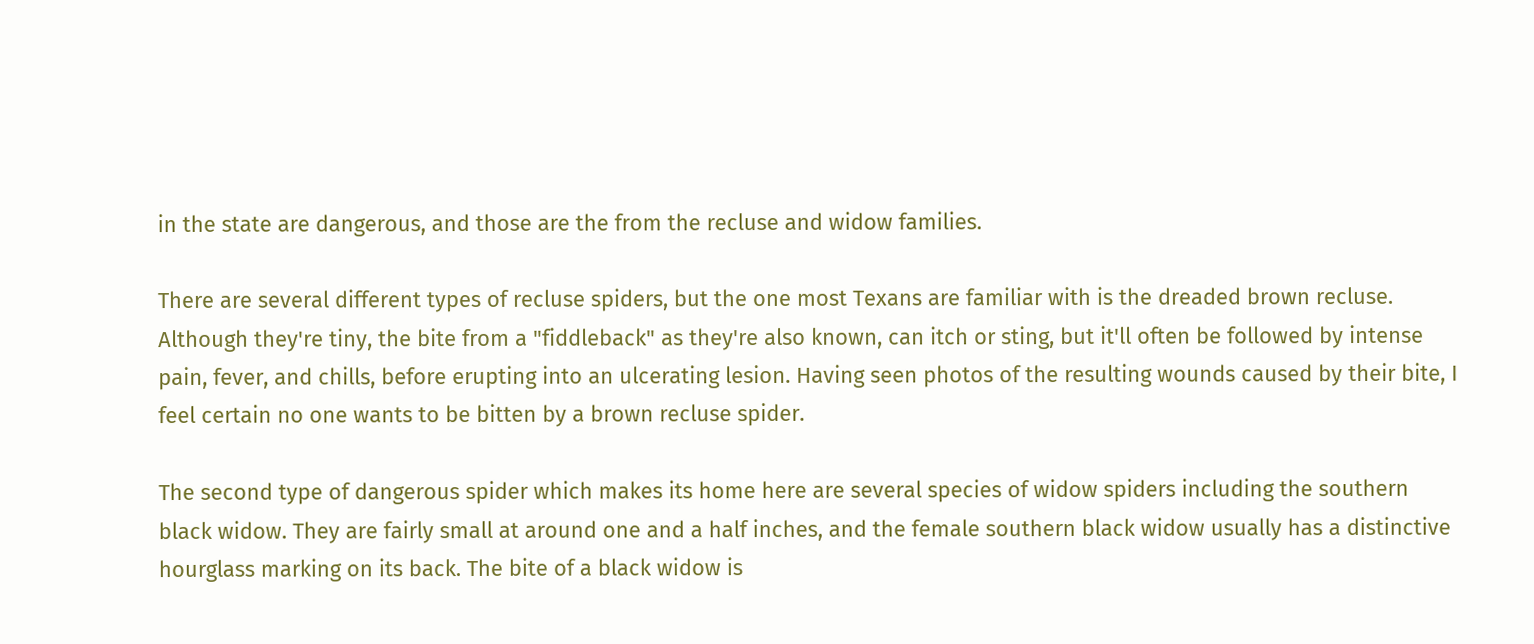in the state are dangerous, and those are the from the recluse and widow families.

There are several different types of recluse spiders, but the one most Texans are familiar with is the dreaded brown recluse. Although they're tiny, the bite from a "fiddleback" as they're also known, can itch or sting, but it'll often be followed by intense pain, fever, and chills, before erupting into an ulcerating lesion. Having seen photos of the resulting wounds caused by their bite, I feel certain no one wants to be bitten by a brown recluse spider.

The second type of dangerous spider which makes its home here are several species of widow spiders including the southern black widow. They are fairly small at around one and a half inches, and the female southern black widow usually has a distinctive hourglass marking on its back. The bite of a black widow is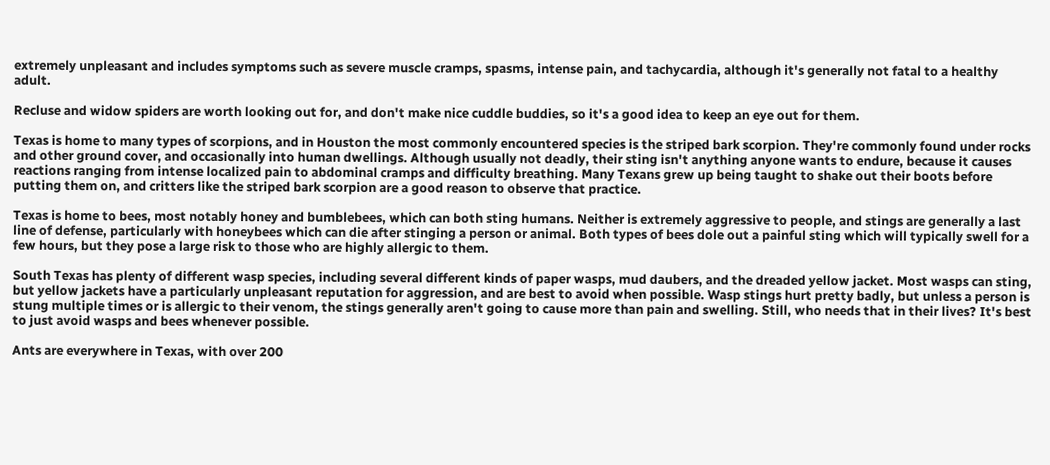extremely unpleasant and includes symptoms such as severe muscle cramps, spasms, intense pain, and tachycardia, although it's generally not fatal to a healthy adult.

Recluse and widow spiders are worth looking out for, and don't make nice cuddle buddies, so it's a good idea to keep an eye out for them.

Texas is home to many types of scorpions, and in Houston the most commonly encountered species is the striped bark scorpion. They're commonly found under rocks and other ground cover, and occasionally into human dwellings. Although usually not deadly, their sting isn't anything anyone wants to endure, because it causes reactions ranging from intense localized pain to abdominal cramps and difficulty breathing. Many Texans grew up being taught to shake out their boots before putting them on, and critters like the striped bark scorpion are a good reason to observe that practice.

Texas is home to bees, most notably honey and bumblebees, which can both sting humans. Neither is extremely aggressive to people, and stings are generally a last line of defense, particularly with honeybees which can die after stinging a person or animal. Both types of bees dole out a painful sting which will typically swell for a few hours, but they pose a large risk to those who are highly allergic to them.

South Texas has plenty of different wasp species, including several different kinds of paper wasps, mud daubers, and the dreaded yellow jacket. Most wasps can sting, but yellow jackets have a particularly unpleasant reputation for aggression, and are best to avoid when possible. Wasp stings hurt pretty badly, but unless a person is stung multiple times or is allergic to their venom, the stings generally aren't going to cause more than pain and swelling. Still, who needs that in their lives? It's best to just avoid wasps and bees whenever possible.

Ants are everywhere in Texas, with over 200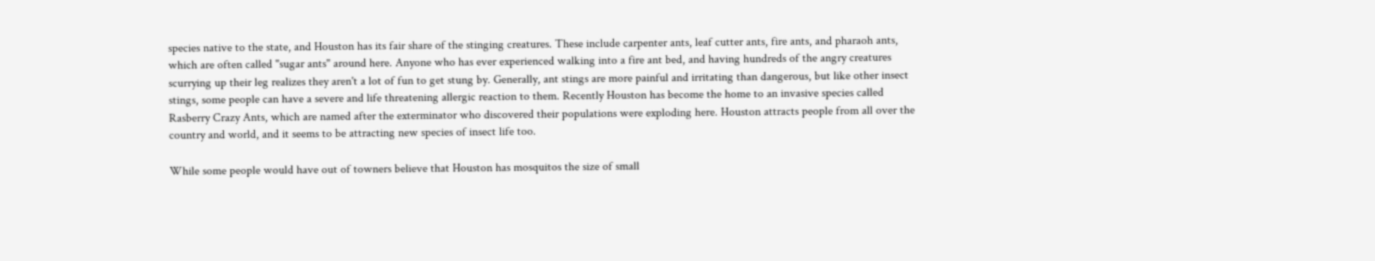species native to the state, and Houston has its fair share of the stinging creatures. These include carpenter ants, leaf cutter ants, fire ants, and pharaoh ants, which are often called "sugar ants" around here. Anyone who has ever experienced walking into a fire ant bed, and having hundreds of the angry creatures scurrying up their leg realizes they aren't a lot of fun to get stung by. Generally, ant stings are more painful and irritating than dangerous, but like other insect stings, some people can have a severe and life threatening allergic reaction to them. Recently Houston has become the home to an invasive species called Rasberry Crazy Ants, which are named after the exterminator who discovered their populations were exploding here. Houston attracts people from all over the country and world, and it seems to be attracting new species of insect life too.

While some people would have out of towners believe that Houston has mosquitos the size of small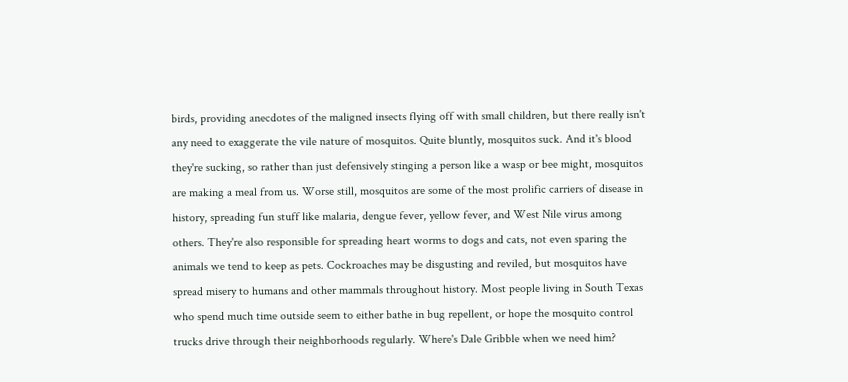birds, providing anecdotes of the maligned insects flying off with small children, but there really isn't any need to exaggerate the vile nature of mosquitos. Quite bluntly, mosquitos suck. And it's blood they're sucking, so rather than just defensively stinging a person like a wasp or bee might, mosquitos are making a meal from us. Worse still, mosquitos are some of the most prolific carriers of disease in history, spreading fun stuff like malaria, dengue fever, yellow fever, and West Nile virus among others. They're also responsible for spreading heart worms to dogs and cats, not even sparing the animals we tend to keep as pets. Cockroaches may be disgusting and reviled, but mosquitos have spread misery to humans and other mammals throughout history. Most people living in South Texas who spend much time outside seem to either bathe in bug repellent, or hope the mosquito control trucks drive through their neighborhoods regularly. Where's Dale Gribble when we need him?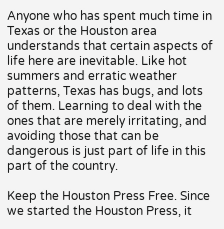Anyone who has spent much time in Texas or the Houston area understands that certain aspects of life here are inevitable. Like hot summers and erratic weather patterns, Texas has bugs, and lots of them. Learning to deal with the ones that are merely irritating, and avoiding those that can be dangerous is just part of life in this part of the country.

Keep the Houston Press Free. Since we started the Houston Press, it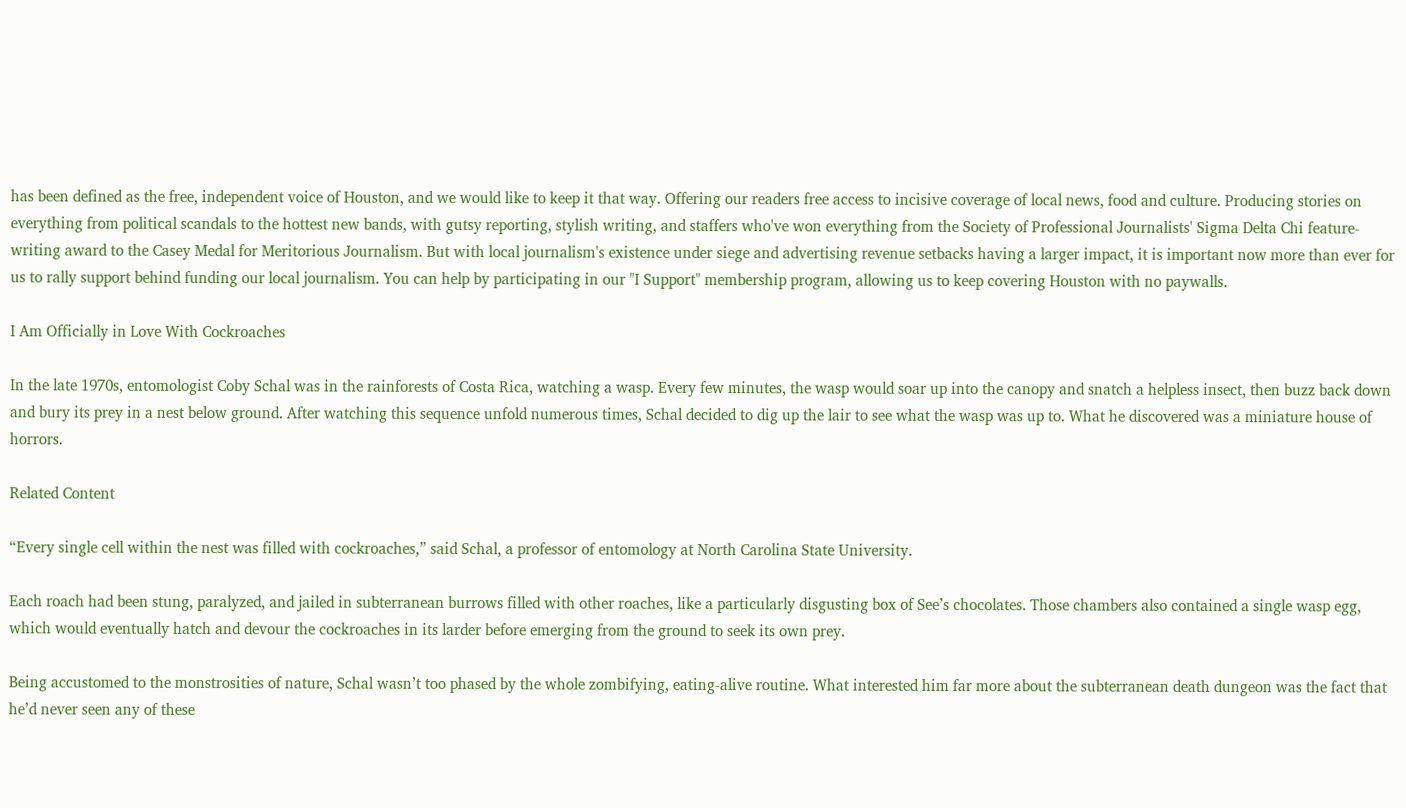has been defined as the free, independent voice of Houston, and we would like to keep it that way. Offering our readers free access to incisive coverage of local news, food and culture. Producing stories on everything from political scandals to the hottest new bands, with gutsy reporting, stylish writing, and staffers who've won everything from the Society of Professional Journalists' Sigma Delta Chi feature-writing award to the Casey Medal for Meritorious Journalism. But with local journalism's existence under siege and advertising revenue setbacks having a larger impact, it is important now more than ever for us to rally support behind funding our local journalism. You can help by participating in our "I Support" membership program, allowing us to keep covering Houston with no paywalls.

I Am Officially in Love With Cockroaches

In the late 1970s, entomologist Coby Schal was in the rainforests of Costa Rica, watching a wasp. Every few minutes, the wasp would soar up into the canopy and snatch a helpless insect, then buzz back down and bury its prey in a nest below ground. After watching this sequence unfold numerous times, Schal decided to dig up the lair to see what the wasp was up to. What he discovered was a miniature house of horrors.

Related Content

“Every single cell within the nest was filled with cockroaches,” said Schal, a professor of entomology at North Carolina State University.

Each roach had been stung, paralyzed, and jailed in subterranean burrows filled with other roaches, like a particularly disgusting box of See’s chocolates. Those chambers also contained a single wasp egg, which would eventually hatch and devour the cockroaches in its larder before emerging from the ground to seek its own prey.

Being accustomed to the monstrosities of nature, Schal wasn’t too phased by the whole zombifying, eating-alive routine. What interested him far more about the subterranean death dungeon was the fact that he’d never seen any of these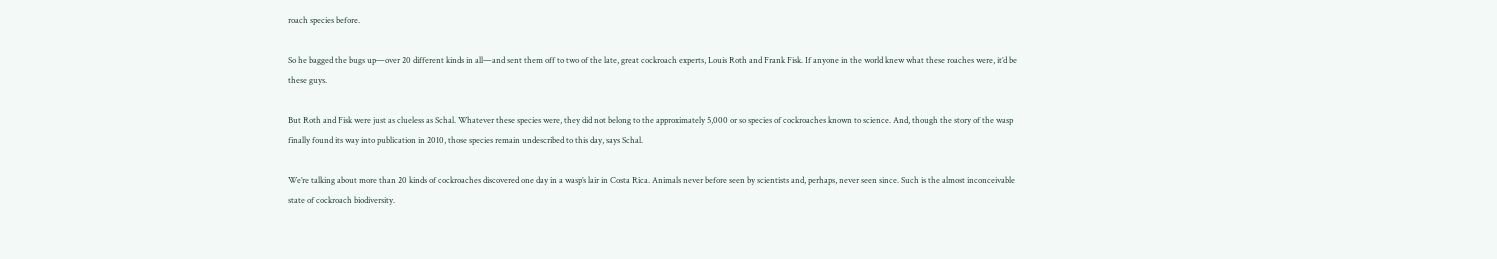roach species before.

So he bagged the bugs up—over 20 different kinds in all—and sent them off to two of the late, great cockroach experts, Louis Roth and Frank Fisk. If anyone in the world knew what these roaches were, it’d be these guys.

But Roth and Fisk were just as clueless as Schal. Whatever these species were, they did not belong to the approximately 5,000 or so species of cockroaches known to science. And, though the story of the wasp finally found its way into publication in 2010, those species remain undescribed to this day, says Schal.

We’re talking about more than 20 kinds of cockroaches discovered one day in a wasp’s lair in Costa Rica. Animals never before seen by scientists and, perhaps, never seen since. Such is the almost inconceivable state of cockroach biodiversity.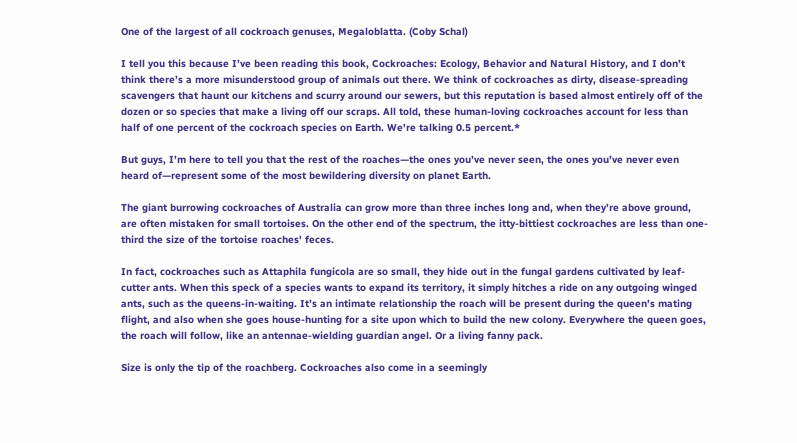One of the largest of all cockroach genuses, Megaloblatta. (Coby Schal)

I tell you this because I’ve been reading this book, Cockroaches: Ecology, Behavior and Natural History, and I don’t think there’s a more misunderstood group of animals out there. We think of cockroaches as dirty, disease-spreading scavengers that haunt our kitchens and scurry around our sewers, but this reputation is based almost entirely off of the dozen or so species that make a living off our scraps. All told, these human-loving cockroaches account for less than half of one percent of the cockroach species on Earth. We're talking 0.5 percent.*

But guys, I’m here to tell you that the rest of the roaches—the ones you’ve never seen, the ones you’ve never even heard of—represent some of the most bewildering diversity on planet Earth.

The giant burrowing cockroaches of Australia can grow more than three inches long and, when they’re above ground, are often mistaken for small tortoises. On the other end of the spectrum, the itty-bittiest cockroaches are less than one-third the size of the tortoise roaches' feces.

In fact, cockroaches such as Attaphila fungicola are so small, they hide out in the fungal gardens cultivated by leaf-cutter ants. When this speck of a species wants to expand its territory, it simply hitches a ride on any outgoing winged ants, such as the queens-in-waiting. It’s an intimate relationship the roach will be present during the queen’s mating flight, and also when she goes house-hunting for a site upon which to build the new colony. Everywhere the queen goes, the roach will follow, like an antennae-wielding guardian angel. Or a living fanny pack.

Size is only the tip of the roachberg. Cockroaches also come in a seemingly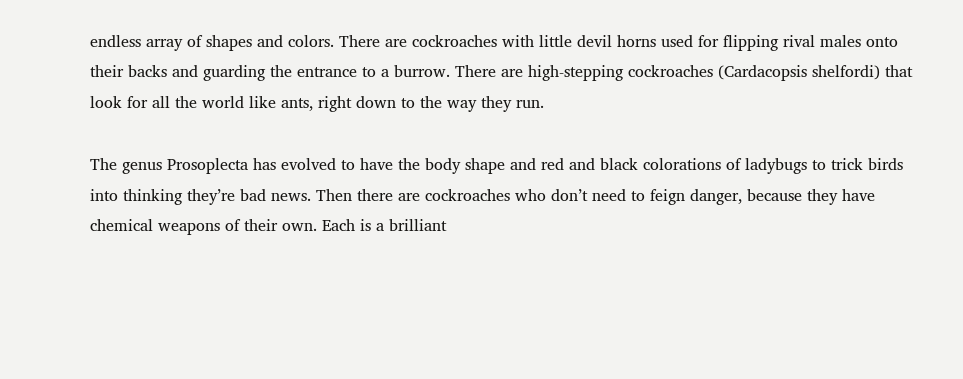endless array of shapes and colors. There are cockroaches with little devil horns used for flipping rival males onto their backs and guarding the entrance to a burrow. There are high-stepping cockroaches (Cardacopsis shelfordi) that look for all the world like ants, right down to the way they run.

The genus Prosoplecta has evolved to have the body shape and red and black colorations of ladybugs to trick birds into thinking they’re bad news. Then there are cockroaches who don’t need to feign danger, because they have chemical weapons of their own. Each is a brilliant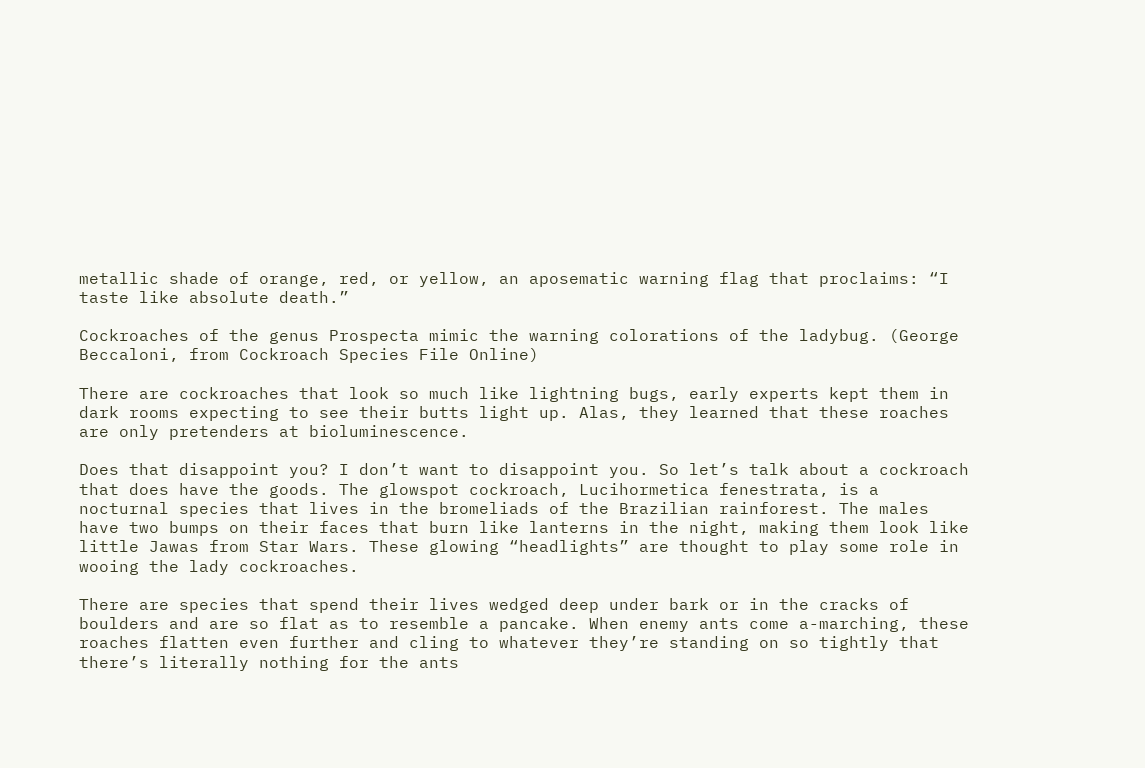metallic shade of orange, red, or yellow, an aposematic warning flag that proclaims: “I taste like absolute death.”

Cockroaches of the genus Prospecta mimic the warning colorations of the ladybug. (George Beccaloni, from Cockroach Species File Online)

There are cockroaches that look so much like lightning bugs, early experts kept them in dark rooms expecting to see their butts light up. Alas, they learned that these roaches are only pretenders at bioluminescence.

Does that disappoint you? I don’t want to disappoint you. So let’s talk about a cockroach that does have the goods. The glowspot cockroach, Lucihormetica fenestrata, is a nocturnal species that lives in the bromeliads of the Brazilian rainforest. The males have two bumps on their faces that burn like lanterns in the night, making them look like little Jawas from Star Wars. These glowing “headlights” are thought to play some role in wooing the lady cockroaches.

There are species that spend their lives wedged deep under bark or in the cracks of boulders and are so flat as to resemble a pancake. When enemy ants come a-marching, these roaches flatten even further and cling to whatever they’re standing on so tightly that there’s literally nothing for the ants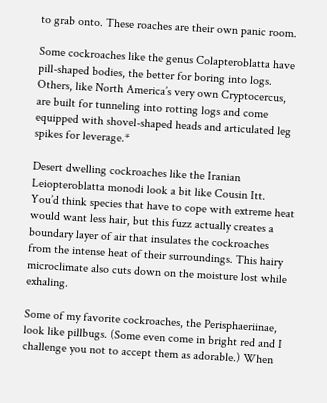to grab onto. These roaches are their own panic room.

Some cockroaches like the genus Colapteroblatta have pill-shaped bodies, the better for boring into logs. Others, like North America’s very own Cryptocercus, are built for tunneling into rotting logs and come equipped with shovel-shaped heads and articulated leg spikes for leverage.*

Desert dwelling cockroaches like the Iranian Leiopteroblatta monodi look a bit like Cousin Itt. You’d think species that have to cope with extreme heat would want less hair, but this fuzz actually creates a boundary layer of air that insulates the cockroaches from the intense heat of their surroundings. This hairy microclimate also cuts down on the moisture lost while exhaling.

Some of my favorite cockroaches, the Perisphaeriinae, look like pillbugs. (Some even come in bright red and I challenge you not to accept them as adorable.) When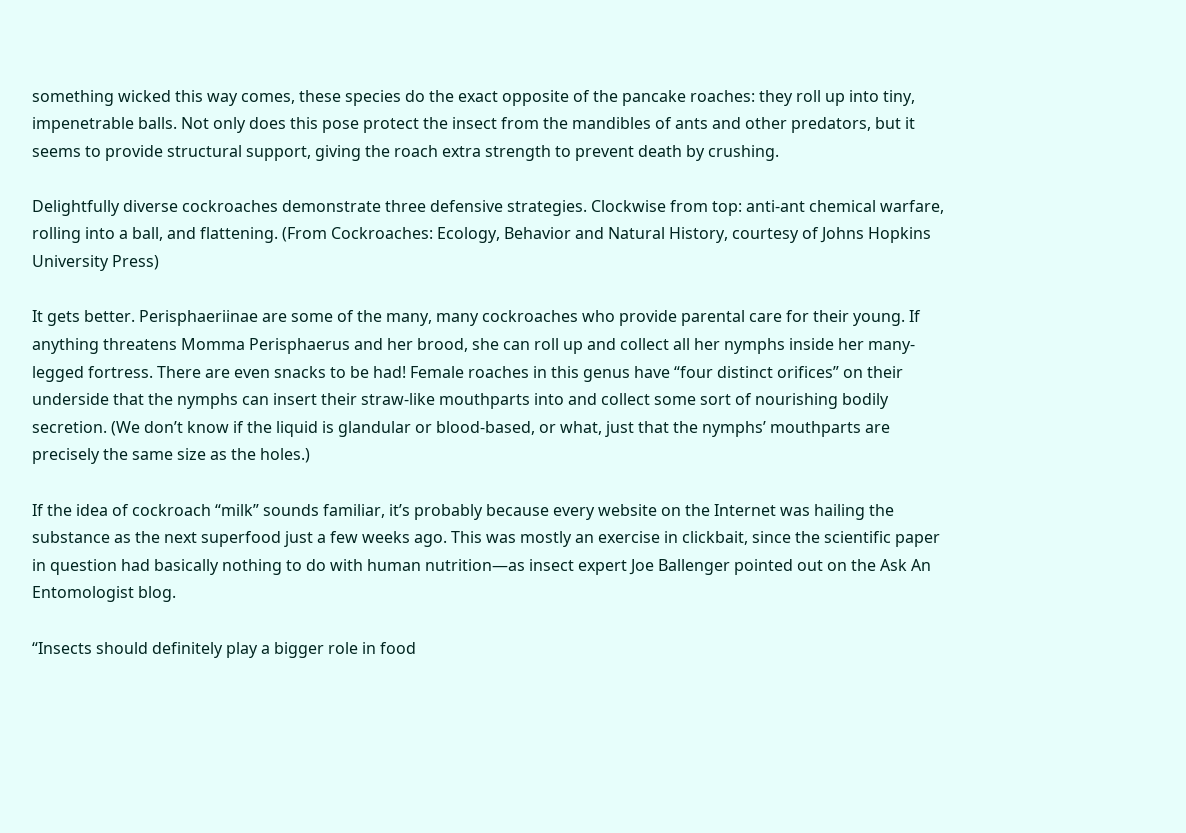something wicked this way comes, these species do the exact opposite of the pancake roaches: they roll up into tiny, impenetrable balls. Not only does this pose protect the insect from the mandibles of ants and other predators, but it seems to provide structural support, giving the roach extra strength to prevent death by crushing.

Delightfully diverse cockroaches demonstrate three defensive strategies. Clockwise from top: anti-ant chemical warfare, rolling into a ball, and flattening. (From Cockroaches: Ecology, Behavior and Natural History, courtesy of Johns Hopkins University Press)

It gets better. Perisphaeriinae are some of the many, many cockroaches who provide parental care for their young. If anything threatens Momma Perisphaerus and her brood, she can roll up and collect all her nymphs inside her many-legged fortress. There are even snacks to be had! Female roaches in this genus have “four distinct orifices” on their underside that the nymphs can insert their straw-like mouthparts into and collect some sort of nourishing bodily secretion. (We don’t know if the liquid is glandular or blood-based, or what, just that the nymphs’ mouthparts are precisely the same size as the holes.)

If the idea of cockroach “milk” sounds familiar, it’s probably because every website on the Internet was hailing the substance as the next superfood just a few weeks ago. This was mostly an exercise in clickbait, since the scientific paper in question had basically nothing to do with human nutrition—as insect expert Joe Ballenger pointed out on the Ask An Entomologist blog.

“Insects should definitely play a bigger role in food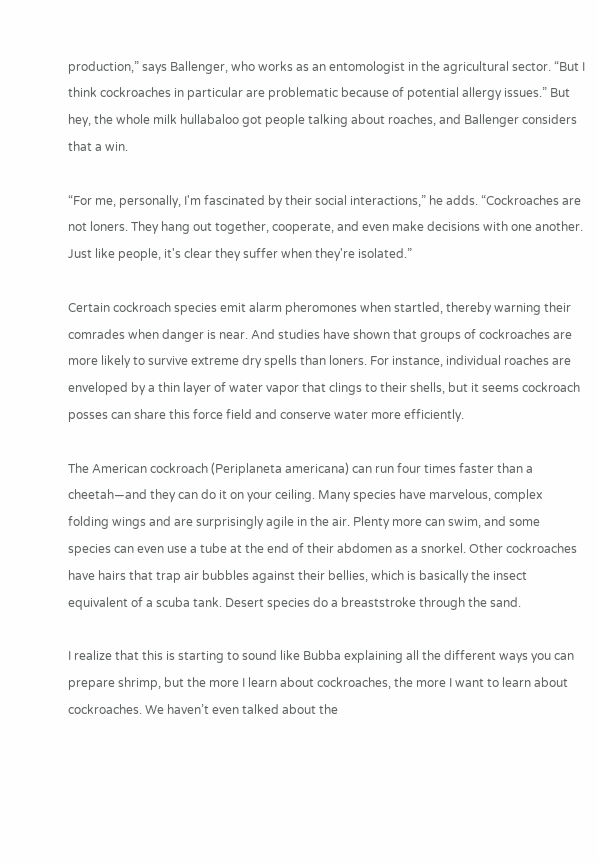production,” says Ballenger, who works as an entomologist in the agricultural sector. “But I think cockroaches in particular are problematic because of potential allergy issues.” But hey, the whole milk hullabaloo got people talking about roaches, and Ballenger considers that a win.

“For me, personally, I'm fascinated by their social interactions,” he adds. “Cockroaches are not loners. They hang out together, cooperate, and even make decisions with one another. Just like people, it's clear they suffer when they're isolated.”

Certain cockroach species emit alarm pheromones when startled, thereby warning their comrades when danger is near. And studies have shown that groups of cockroaches are more likely to survive extreme dry spells than loners. For instance, individual roaches are enveloped by a thin layer of water vapor that clings to their shells, but it seems cockroach posses can share this force field and conserve water more efficiently.

The American cockroach (Periplaneta americana) can run four times faster than a cheetah—and they can do it on your ceiling. Many species have marvelous, complex folding wings and are surprisingly agile in the air. Plenty more can swim, and some species can even use a tube at the end of their abdomen as a snorkel. Other cockroaches have hairs that trap air bubbles against their bellies, which is basically the insect equivalent of a scuba tank. Desert species do a breaststroke through the sand.

I realize that this is starting to sound like Bubba explaining all the different ways you can prepare shrimp, but the more I learn about cockroaches, the more I want to learn about cockroaches. We haven’t even talked about the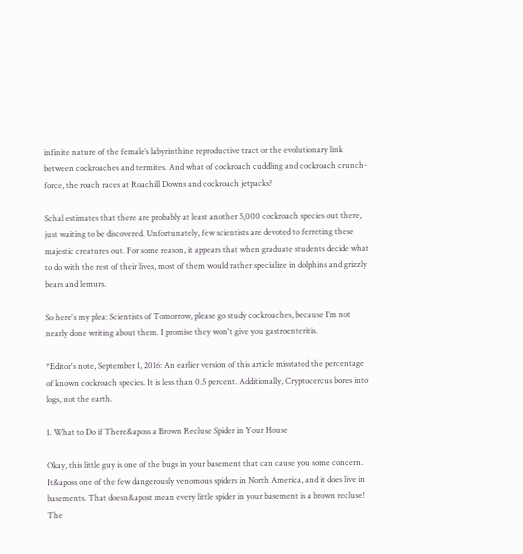infinite nature of the female’s labyrinthine reproductive tract or the evolutionary link between cockroaches and termites. And what of cockroach cuddling and cockroach crunch-force, the roach races at Roachill Downs and cockroach jetpacks?

Schal estimates that there are probably at least another 5,000 cockroach species out there, just waiting to be discovered. Unfortunately, few scientists are devoted to ferreting these majestic creatures out. For some reason, it appears that when graduate students decide what to do with the rest of their lives, most of them would rather specialize in dolphins and grizzly bears and lemurs.

So here's my plea: Scientists of Tomorrow, please go study cockroaches, because I’m not nearly done writing about them. I promise they won't give you gastroenteritis.

*Editor's note, September 1, 2016: An earlier version of this article misstated the percentage of known cockroach species. It is less than 0.5 percent. Additionally, Cryptocercus bores into logs, not the earth.

1. What to Do if There&aposs a Brown Recluse Spider in Your House

Okay, this little guy is one of the bugs in your basement that can cause you some concern. It&aposs one of the few dangerously venomous spiders in North America, and it does live in basements. That doesn&apost mean every little spider in your basement is a brown recluse! The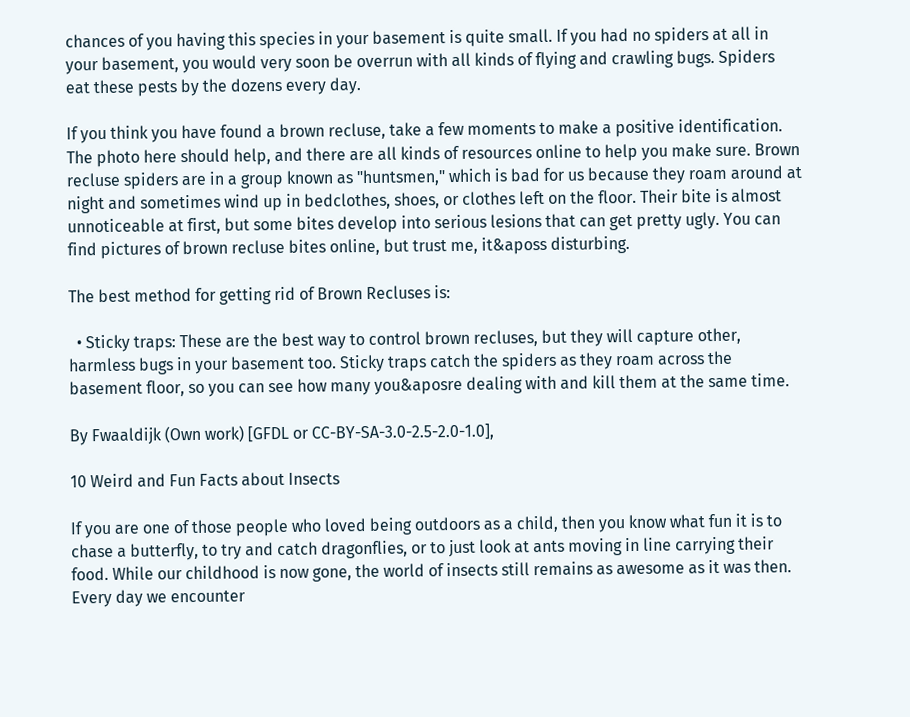chances of you having this species in your basement is quite small. If you had no spiders at all in your basement, you would very soon be overrun with all kinds of flying and crawling bugs. Spiders eat these pests by the dozens every day.

If you think you have found a brown recluse, take a few moments to make a positive identification. The photo here should help, and there are all kinds of resources online to help you make sure. Brown recluse spiders are in a group known as "huntsmen," which is bad for us because they roam around at night and sometimes wind up in bedclothes, shoes, or clothes left on the floor. Their bite is almost unnoticeable at first, but some bites develop into serious lesions that can get pretty ugly. You can find pictures of brown recluse bites online, but trust me, it&aposs disturbing.

The best method for getting rid of Brown Recluses is:

  • Sticky traps: These are the best way to control brown recluses, but they will capture other, harmless bugs in your basement too. Sticky traps catch the spiders as they roam across the basement floor, so you can see how many you&aposre dealing with and kill them at the same time.

By Fwaaldijk (Own work) [GFDL or CC-BY-SA-3.0-2.5-2.0-1.0],

10 Weird and Fun Facts about Insects

If you are one of those people who loved being outdoors as a child, then you know what fun it is to chase a butterfly, to try and catch dragonflies, or to just look at ants moving in line carrying their food. While our childhood is now gone, the world of insects still remains as awesome as it was then. Every day we encounter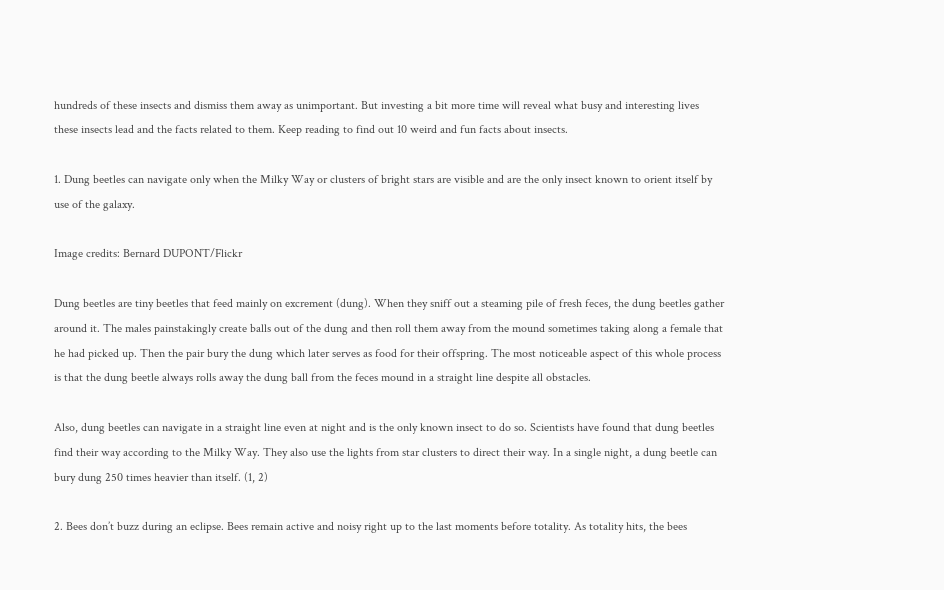hundreds of these insects and dismiss them away as unimportant. But investing a bit more time will reveal what busy and interesting lives these insects lead and the facts related to them. Keep reading to find out 10 weird and fun facts about insects.

1. Dung beetles can navigate only when the Milky Way or clusters of bright stars are visible and are the only insect known to orient itself by use of the galaxy.

Image credits: Bernard DUPONT/Flickr

Dung beetles are tiny beetles that feed mainly on excrement (dung). When they sniff out a steaming pile of fresh feces, the dung beetles gather around it. The males painstakingly create balls out of the dung and then roll them away from the mound sometimes taking along a female that he had picked up. Then the pair bury the dung which later serves as food for their offspring. The most noticeable aspect of this whole process is that the dung beetle always rolls away the dung ball from the feces mound in a straight line despite all obstacles.

Also, dung beetles can navigate in a straight line even at night and is the only known insect to do so. Scientists have found that dung beetles find their way according to the Milky Way. They also use the lights from star clusters to direct their way. In a single night, a dung beetle can bury dung 250 times heavier than itself. (1, 2)

2. Bees don’t buzz during an eclipse. Bees remain active and noisy right up to the last moments before totality. As totality hits, the bees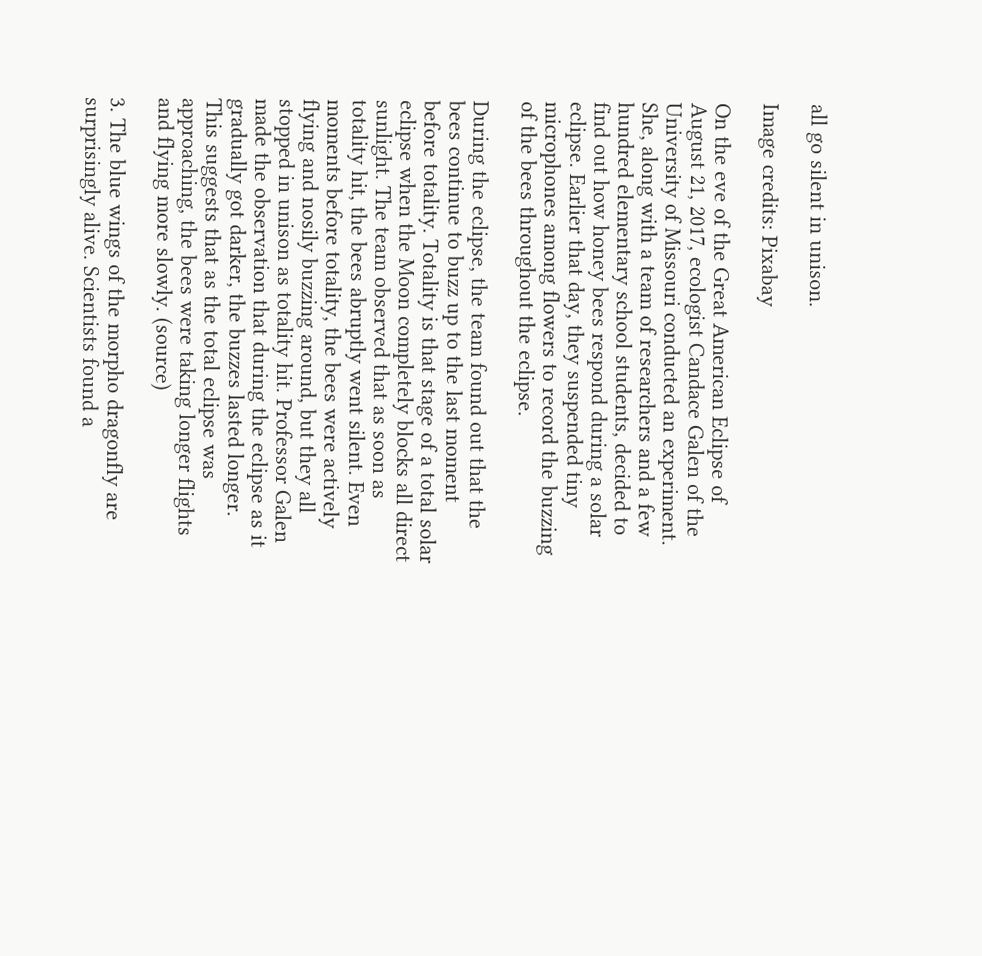all go silent in unison.

Image credits: Pixabay

On the eve of the Great American Eclipse of August 21, 2017, ecologist Candace Galen of the University of Missouri conducted an experiment. She, along with a team of researchers and a few hundred elementary school students, decided to find out how honey bees respond during a solar eclipse. Earlier that day, they suspended tiny microphones among flowers to record the buzzing of the bees throughout the eclipse.

During the eclipse, the team found out that the bees continue to buzz up to the last moment before totality. Totality is that stage of a total solar eclipse when the Moon completely blocks all direct sunlight. The team observed that as soon as totality hit, the bees abruptly went silent. Even moments before totality, the bees were actively flying and nosily buzzing around, but they all stopped in unison as totality hit. Professor Galen made the observation that during the eclipse as it gradually got darker, the buzzes lasted longer. This suggests that as the total eclipse was approaching, the bees were taking longer flights and flying more slowly. (source)

3. The blue wings of the morpho dragonfly are surprisingly alive. Scientists found a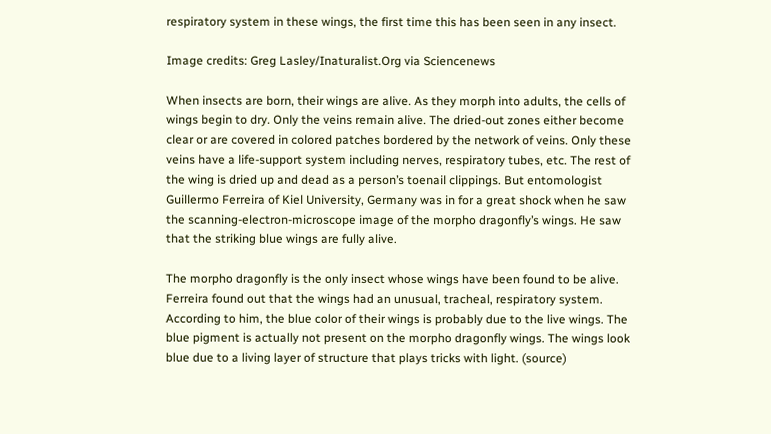respiratory system in these wings, the first time this has been seen in any insect.

Image credits: Greg Lasley/Inaturalist.Org via Sciencenews

When insects are born, their wings are alive. As they morph into adults, the cells of wings begin to dry. Only the veins remain alive. The dried-out zones either become clear or are covered in colored patches bordered by the network of veins. Only these veins have a life-support system including nerves, respiratory tubes, etc. The rest of the wing is dried up and dead as a person’s toenail clippings. But entomologist Guillermo Ferreira of Kiel University, Germany was in for a great shock when he saw the scanning-electron-microscope image of the morpho dragonfly’s wings. He saw that the striking blue wings are fully alive.

The morpho dragonfly is the only insect whose wings have been found to be alive. Ferreira found out that the wings had an unusual, tracheal, respiratory system. According to him, the blue color of their wings is probably due to the live wings. The blue pigment is actually not present on the morpho dragonfly wings. The wings look blue due to a living layer of structure that plays tricks with light. (source)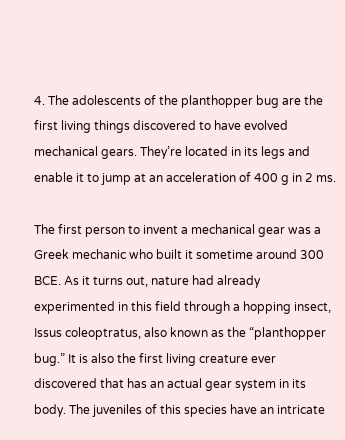4. The adolescents of the planthopper bug are the first living things discovered to have evolved mechanical gears. They’re located in its legs and enable it to jump at an acceleration of 400 g in 2 ms.

The first person to invent a mechanical gear was a Greek mechanic who built it sometime around 300 BCE. As it turns out, nature had already experimented in this field through a hopping insect, Issus coleoptratus, also known as the “planthopper bug.” It is also the first living creature ever discovered that has an actual gear system in its body. The juveniles of this species have an intricate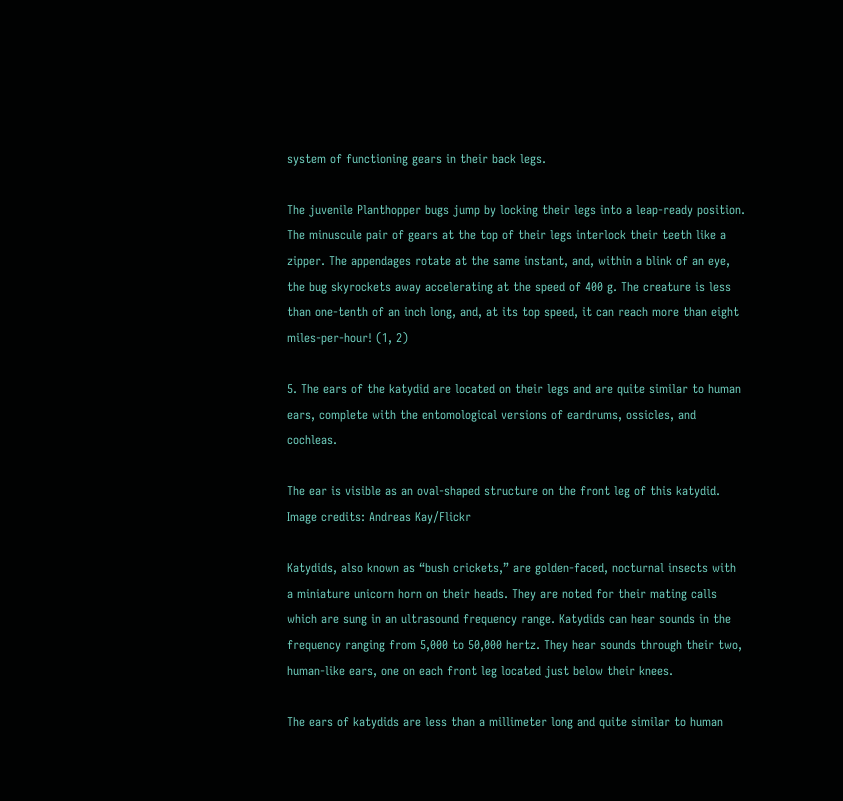system of functioning gears in their back legs.

The juvenile Planthopper bugs jump by locking their legs into a leap-ready position. The minuscule pair of gears at the top of their legs interlock their teeth like a zipper. The appendages rotate at the same instant, and, within a blink of an eye, the bug skyrockets away accelerating at the speed of 400 g. The creature is less than one-tenth of an inch long, and, at its top speed, it can reach more than eight miles-per-hour! (1, 2)

5. The ears of the katydid are located on their legs and are quite similar to human ears, complete with the entomological versions of eardrums, ossicles, and cochleas.

The ear is visible as an oval-shaped structure on the front leg of this katydid. Image credits: Andreas Kay/Flickr

Katydids, also known as “bush crickets,” are golden-faced, nocturnal insects with a miniature unicorn horn on their heads. They are noted for their mating calls which are sung in an ultrasound frequency range. Katydids can hear sounds in the frequency ranging from 5,000 to 50,000 hertz. They hear sounds through their two, human-like ears, one on each front leg located just below their knees.

The ears of katydids are less than a millimeter long and quite similar to human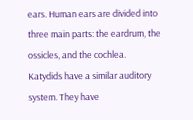ears. Human ears are divided into three main parts: the eardrum, the ossicles, and the cochlea. Katydids have a similar auditory system. They have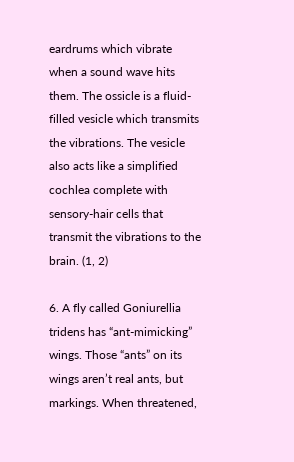eardrums which vibrate when a sound wave hits them. The ossicle is a fluid-filled vesicle which transmits the vibrations. The vesicle also acts like a simplified cochlea complete with sensory-hair cells that transmit the vibrations to the brain. (1, 2)

6. A fly called Goniurellia tridens has “ant-mimicking” wings. Those “ants” on its wings aren’t real ants, but markings. When threatened,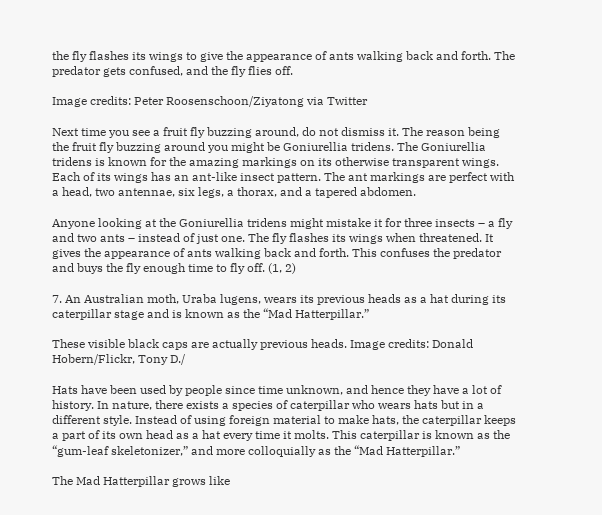the fly flashes its wings to give the appearance of ants walking back and forth. The predator gets confused, and the fly flies off.

Image credits: Peter Roosenschoon/Ziyatong via Twitter

Next time you see a fruit fly buzzing around, do not dismiss it. The reason being the fruit fly buzzing around you might be Goniurellia tridens. The Goniurellia tridens is known for the amazing markings on its otherwise transparent wings. Each of its wings has an ant-like insect pattern. The ant markings are perfect with a head, two antennae, six legs, a thorax, and a tapered abdomen.

Anyone looking at the Goniurellia tridens might mistake it for three insects – a fly and two ants – instead of just one. The fly flashes its wings when threatened. It gives the appearance of ants walking back and forth. This confuses the predator and buys the fly enough time to fly off. (1, 2)

7. An Australian moth, Uraba lugens, wears its previous heads as a hat during its caterpillar stage and is known as the “Mad Hatterpillar.”

These visible black caps are actually previous heads. Image credits: Donald Hobern/Flickr, Tony D./

Hats have been used by people since time unknown, and hence they have a lot of history. In nature, there exists a species of caterpillar who wears hats but in a different style. Instead of using foreign material to make hats, the caterpillar keeps a part of its own head as a hat every time it molts. This caterpillar is known as the “gum-leaf skeletonizer,” and more colloquially as the “Mad Hatterpillar.”

The Mad Hatterpillar grows like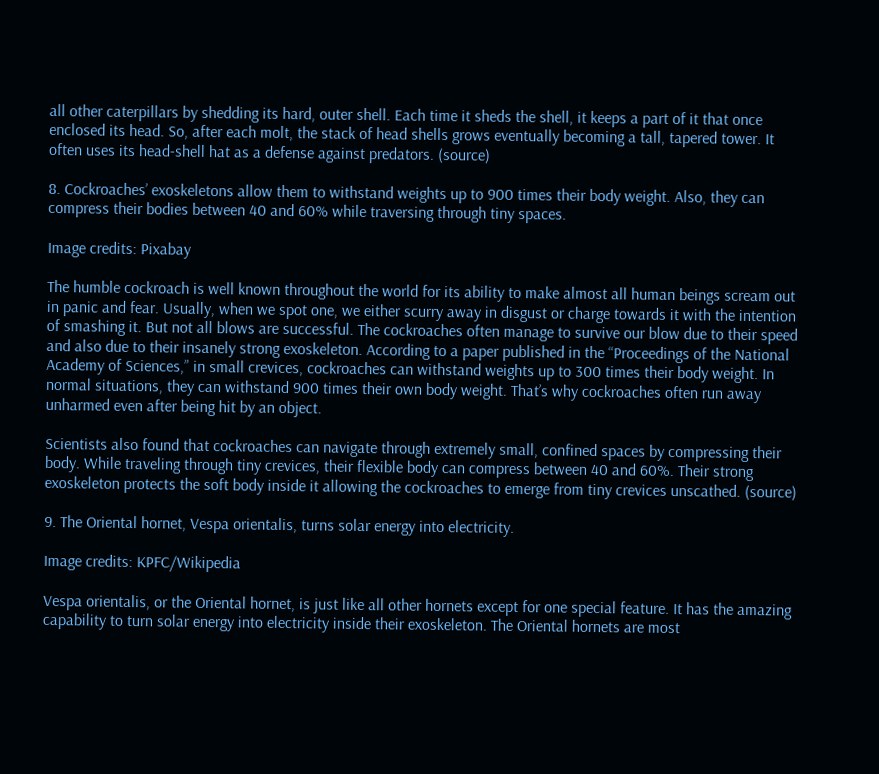all other caterpillars by shedding its hard, outer shell. Each time it sheds the shell, it keeps a part of it that once enclosed its head. So, after each molt, the stack of head shells grows eventually becoming a tall, tapered tower. It often uses its head-shell hat as a defense against predators. (source)

8. Cockroaches’ exoskeletons allow them to withstand weights up to 900 times their body weight. Also, they can compress their bodies between 40 and 60% while traversing through tiny spaces.

Image credits: Pixabay

The humble cockroach is well known throughout the world for its ability to make almost all human beings scream out in panic and fear. Usually, when we spot one, we either scurry away in disgust or charge towards it with the intention of smashing it. But not all blows are successful. The cockroaches often manage to survive our blow due to their speed and also due to their insanely strong exoskeleton. According to a paper published in the “Proceedings of the National Academy of Sciences,” in small crevices, cockroaches can withstand weights up to 300 times their body weight. In normal situations, they can withstand 900 times their own body weight. That’s why cockroaches often run away unharmed even after being hit by an object.

Scientists also found that cockroaches can navigate through extremely small, confined spaces by compressing their body. While traveling through tiny crevices, their flexible body can compress between 40 and 60%. Their strong exoskeleton protects the soft body inside it allowing the cockroaches to emerge from tiny crevices unscathed. (source)

9. The Oriental hornet, Vespa orientalis, turns solar energy into electricity.

Image credits: KPFC/Wikipedia

Vespa orientalis, or the Oriental hornet, is just like all other hornets except for one special feature. It has the amazing capability to turn solar energy into electricity inside their exoskeleton. The Oriental hornets are most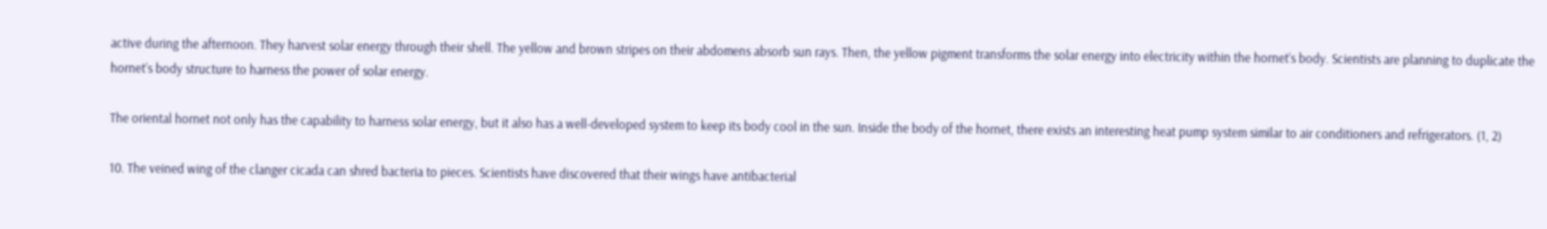active during the afternoon. They harvest solar energy through their shell. The yellow and brown stripes on their abdomens absorb sun rays. Then, the yellow pigment transforms the solar energy into electricity within the hornet’s body. Scientists are planning to duplicate the hornet’s body structure to harness the power of solar energy.

The oriental hornet not only has the capability to harness solar energy, but it also has a well-developed system to keep its body cool in the sun. Inside the body of the hornet, there exists an interesting heat pump system similar to air conditioners and refrigerators. (1, 2)

10. The veined wing of the clanger cicada can shred bacteria to pieces. Scientists have discovered that their wings have antibacterial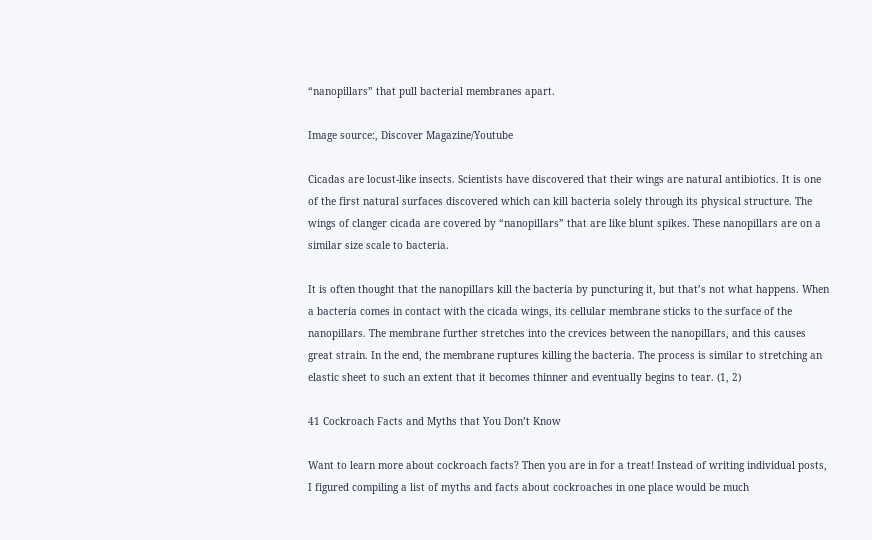“nanopillars” that pull bacterial membranes apart.

Image source:, Discover Magazine/Youtube

Cicadas are locust-like insects. Scientists have discovered that their wings are natural antibiotics. It is one of the first natural surfaces discovered which can kill bacteria solely through its physical structure. The wings of clanger cicada are covered by “nanopillars” that are like blunt spikes. These nanopillars are on a similar size scale to bacteria.

It is often thought that the nanopillars kill the bacteria by puncturing it, but that’s not what happens. When a bacteria comes in contact with the cicada wings, its cellular membrane sticks to the surface of the nanopillars. The membrane further stretches into the crevices between the nanopillars, and this causes great strain. In the end, the membrane ruptures killing the bacteria. The process is similar to stretching an elastic sheet to such an extent that it becomes thinner and eventually begins to tear. (1, 2)

41 Cockroach Facts and Myths that You Don’t Know

Want to learn more about cockroach facts? Then you are in for a treat! Instead of writing individual posts, I figured compiling a list of myths and facts about cockroaches in one place would be much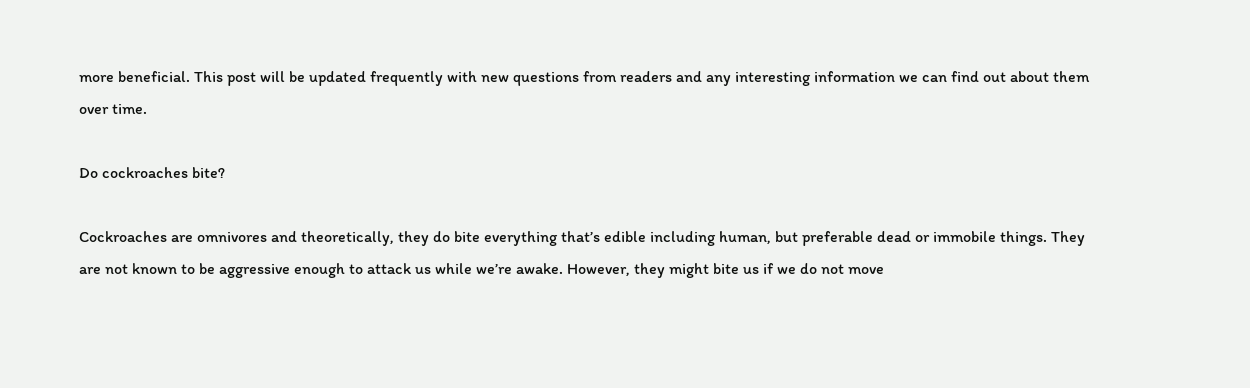more beneficial. This post will be updated frequently with new questions from readers and any interesting information we can find out about them over time.

Do cockroaches bite?

Cockroaches are omnivores and theoretically, they do bite everything that’s edible including human, but preferable dead or immobile things. They are not known to be aggressive enough to attack us while we’re awake. However, they might bite us if we do not move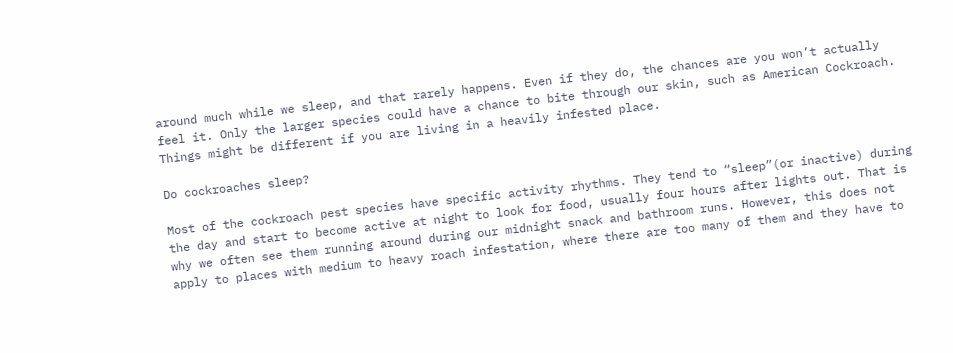around much while we sleep, and that rarely happens. Even if they do, the chances are you won’t actually feel it. Only the larger species could have a chance to bite through our skin, such as American Cockroach. Things might be different if you are living in a heavily infested place.

Do cockroaches sleep?

Most of the cockroach pest species have specific activity rhythms. They tend to “sleep”(or inactive) during the day and start to become active at night to look for food, usually four hours after lights out. That is why we often see them running around during our midnight snack and bathroom runs. However, this does not apply to places with medium to heavy roach infestation, where there are too many of them and they have to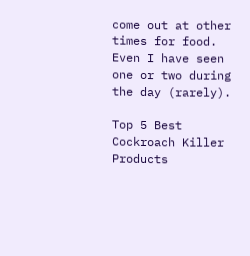come out at other times for food. Even I have seen one or two during the day (rarely).

Top 5 Best Cockroach Killer Products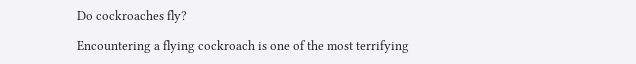Do cockroaches fly?

Encountering a flying cockroach is one of the most terrifying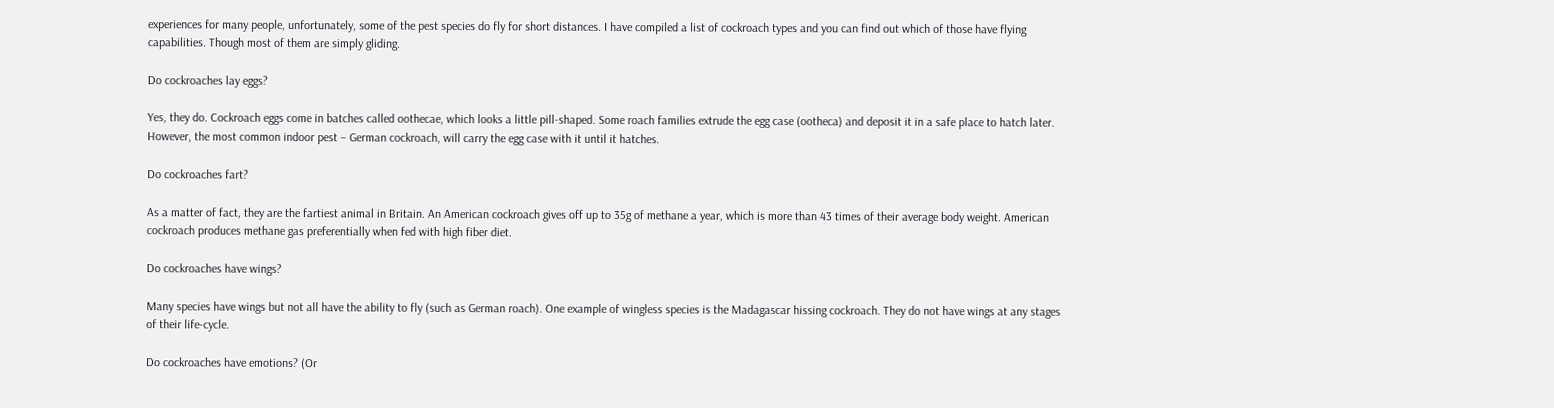experiences for many people, unfortunately, some of the pest species do fly for short distances. I have compiled a list of cockroach types and you can find out which of those have flying capabilities. Though most of them are simply gliding.

Do cockroaches lay eggs?

Yes, they do. Cockroach eggs come in batches called oothecae, which looks a little pill-shaped. Some roach families extrude the egg case (ootheca) and deposit it in a safe place to hatch later. However, the most common indoor pest – German cockroach, will carry the egg case with it until it hatches.

Do cockroaches fart?

As a matter of fact, they are the fartiest animal in Britain. An American cockroach gives off up to 35g of methane a year, which is more than 43 times of their average body weight. American cockroach produces methane gas preferentially when fed with high fiber diet.

Do cockroaches have wings?

Many species have wings but not all have the ability to fly (such as German roach). One example of wingless species is the Madagascar hissing cockroach. They do not have wings at any stages of their life-cycle.

Do cockroaches have emotions? (Or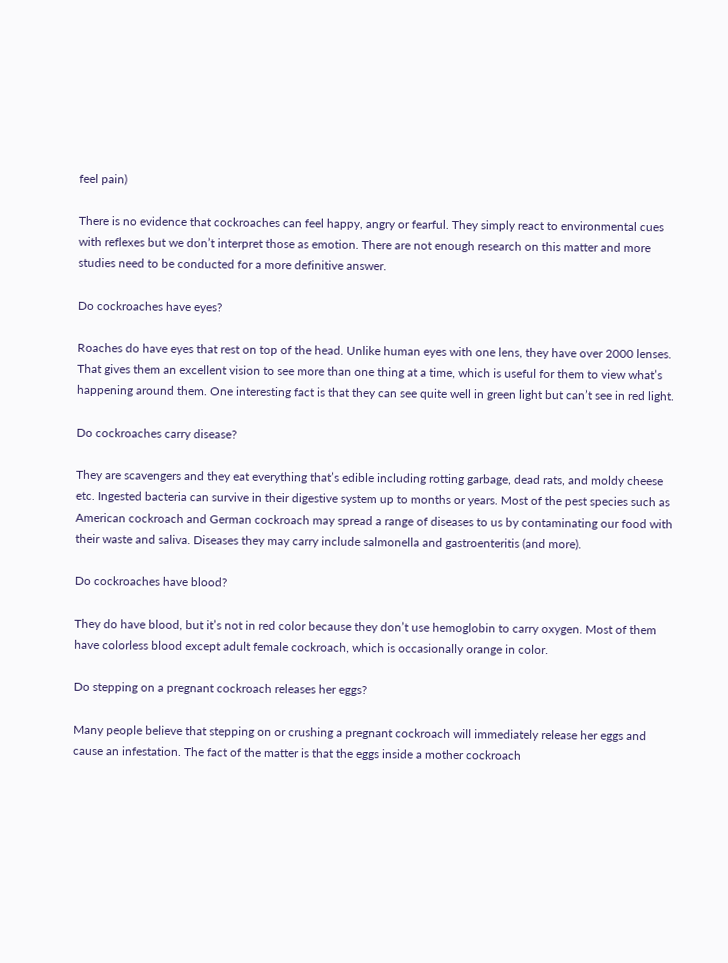feel pain)

There is no evidence that cockroaches can feel happy, angry or fearful. They simply react to environmental cues with reflexes but we don’t interpret those as emotion. There are not enough research on this matter and more studies need to be conducted for a more definitive answer.

Do cockroaches have eyes?

Roaches do have eyes that rest on top of the head. Unlike human eyes with one lens, they have over 2000 lenses. That gives them an excellent vision to see more than one thing at a time, which is useful for them to view what’s happening around them. One interesting fact is that they can see quite well in green light but can’t see in red light.

Do cockroaches carry disease?

They are scavengers and they eat everything that’s edible including rotting garbage, dead rats, and moldy cheese etc. Ingested bacteria can survive in their digestive system up to months or years. Most of the pest species such as American cockroach and German cockroach may spread a range of diseases to us by contaminating our food with their waste and saliva. Diseases they may carry include salmonella and gastroenteritis (and more).

Do cockroaches have blood?

They do have blood, but it’s not in red color because they don’t use hemoglobin to carry oxygen. Most of them have colorless blood except adult female cockroach, which is occasionally orange in color.

Do stepping on a pregnant cockroach releases her eggs?

Many people believe that stepping on or crushing a pregnant cockroach will immediately release her eggs and cause an infestation. The fact of the matter is that the eggs inside a mother cockroach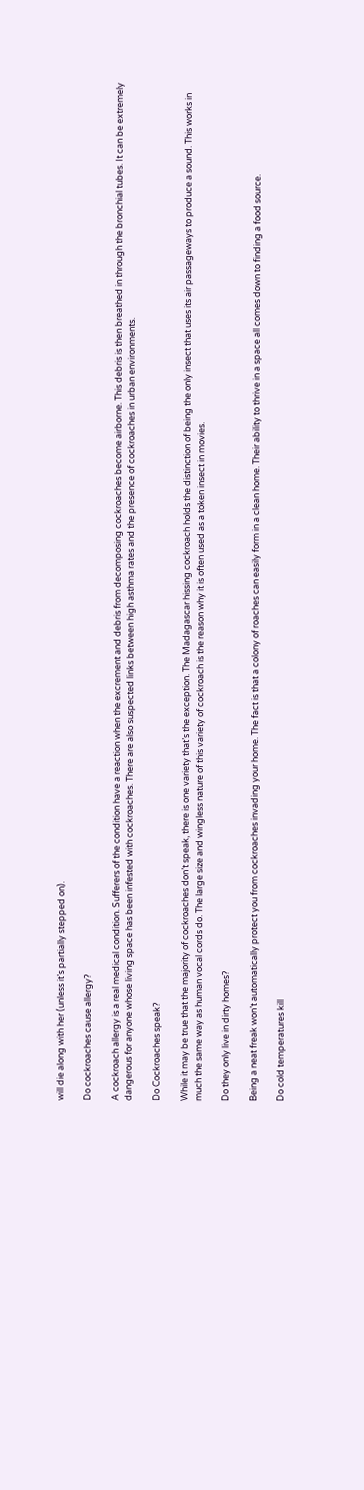will die along with her (unless it’s partially stepped on).

Do cockroaches cause allergy?

A cockroach allergy is a real medical condition. Sufferers of the condition have a reaction when the excrement and debris from decomposing cockroaches become airborne. This debris is then breathed in through the bronchial tubes. It can be extremely dangerous for anyone whose living space has been infested with cockroaches. There are also suspected links between high asthma rates and the presence of cockroaches in urban environments.

Do Cockroaches speak?

While it may be true that the majority of cockroaches don’t speak, there is one variety that’s the exception. The Madagascar hissing cockroach holds the distinction of being the only insect that uses its air passageways to produce a sound. This works in much the same way as human vocal cords do. The large size and wingless nature of this variety of cockroach is the reason why it is often used as a token insect in movies.

Do they only live in dirty homes?

Being a neat freak won’t automatically protect you from cockroaches invading your home. The fact is that a colony of roaches can easily form in a clean home. Their ability to thrive in a space all comes down to finding a food source.

Do cold temperatures kill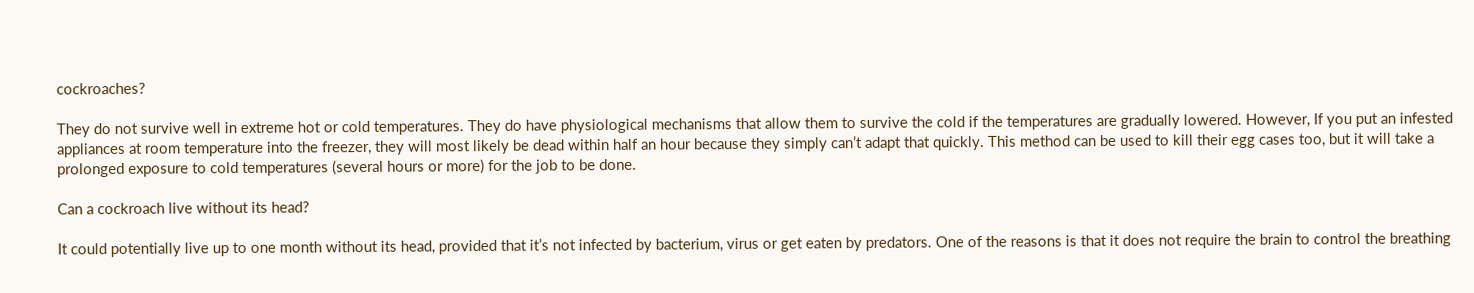cockroaches?

They do not survive well in extreme hot or cold temperatures. They do have physiological mechanisms that allow them to survive the cold if the temperatures are gradually lowered. However, If you put an infested appliances at room temperature into the freezer, they will most likely be dead within half an hour because they simply can’t adapt that quickly. This method can be used to kill their egg cases too, but it will take a prolonged exposure to cold temperatures (several hours or more) for the job to be done.

Can a cockroach live without its head?

It could potentially live up to one month without its head, provided that it’s not infected by bacterium, virus or get eaten by predators. One of the reasons is that it does not require the brain to control the breathing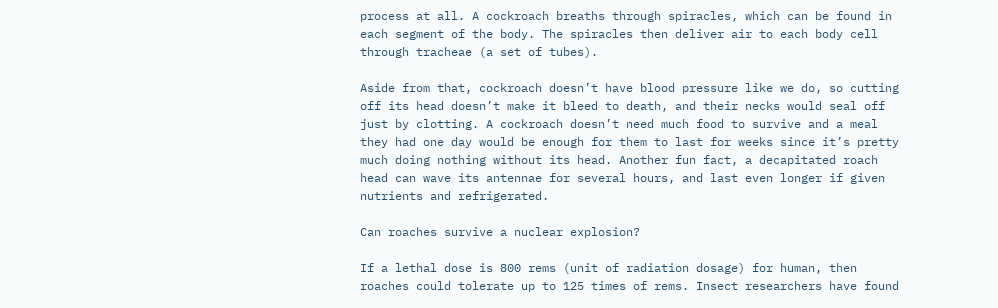process at all. A cockroach breaths through spiracles, which can be found in each segment of the body. The spiracles then deliver air to each body cell through tracheae (a set of tubes).

Aside from that, cockroach doesn’t have blood pressure like we do, so cutting off its head doesn’t make it bleed to death, and their necks would seal off just by clotting. A cockroach doesn’t need much food to survive and a meal they had one day would be enough for them to last for weeks since it’s pretty much doing nothing without its head. Another fun fact, a decapitated roach head can wave its antennae for several hours, and last even longer if given nutrients and refrigerated.

Can roaches survive a nuclear explosion?

If a lethal dose is 800 rems (unit of radiation dosage) for human, then roaches could tolerate up to 125 times of rems. Insect researchers have found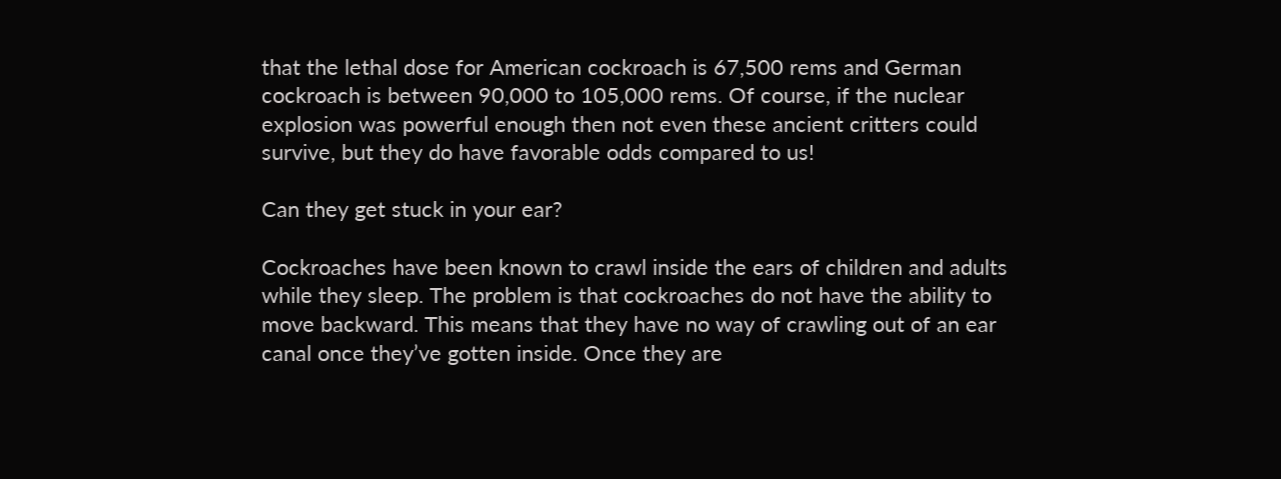that the lethal dose for American cockroach is 67,500 rems and German cockroach is between 90,000 to 105,000 rems. Of course, if the nuclear explosion was powerful enough then not even these ancient critters could survive, but they do have favorable odds compared to us!

Can they get stuck in your ear?

Cockroaches have been known to crawl inside the ears of children and adults while they sleep. The problem is that cockroaches do not have the ability to move backward. This means that they have no way of crawling out of an ear canal once they’ve gotten inside. Once they are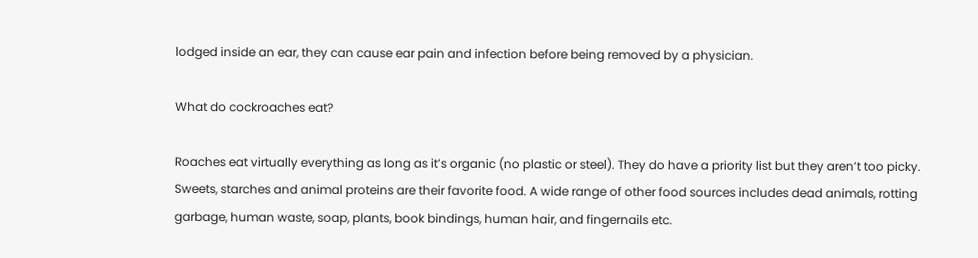lodged inside an ear, they can cause ear pain and infection before being removed by a physician.

What do cockroaches eat?

Roaches eat virtually everything as long as it’s organic (no plastic or steel). They do have a priority list but they aren’t too picky. Sweets, starches and animal proteins are their favorite food. A wide range of other food sources includes dead animals, rotting garbage, human waste, soap, plants, book bindings, human hair, and fingernails etc.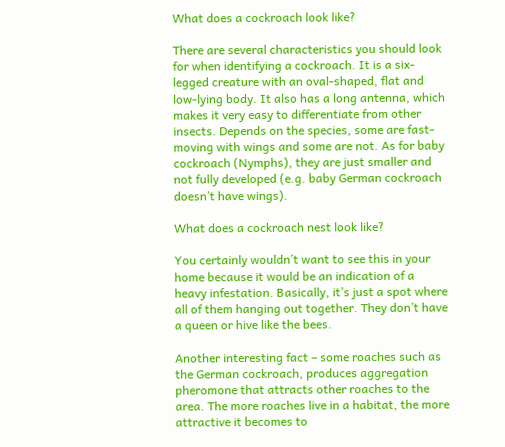What does a cockroach look like?

There are several characteristics you should look for when identifying a cockroach. It is a six-legged creature with an oval-shaped, flat and low-lying body. It also has a long antenna, which makes it very easy to differentiate from other insects. Depends on the species, some are fast-moving with wings and some are not. As for baby cockroach (Nymphs), they are just smaller and not fully developed (e.g. baby German cockroach doesn’t have wings).

What does a cockroach nest look like?

You certainly wouldn’t want to see this in your home because it would be an indication of a heavy infestation. Basically, it’s just a spot where all of them hanging out together. They don’t have a queen or hive like the bees.

Another interesting fact – some roaches such as the German cockroach, produces aggregation pheromone that attracts other roaches to the area. The more roaches live in a habitat, the more attractive it becomes to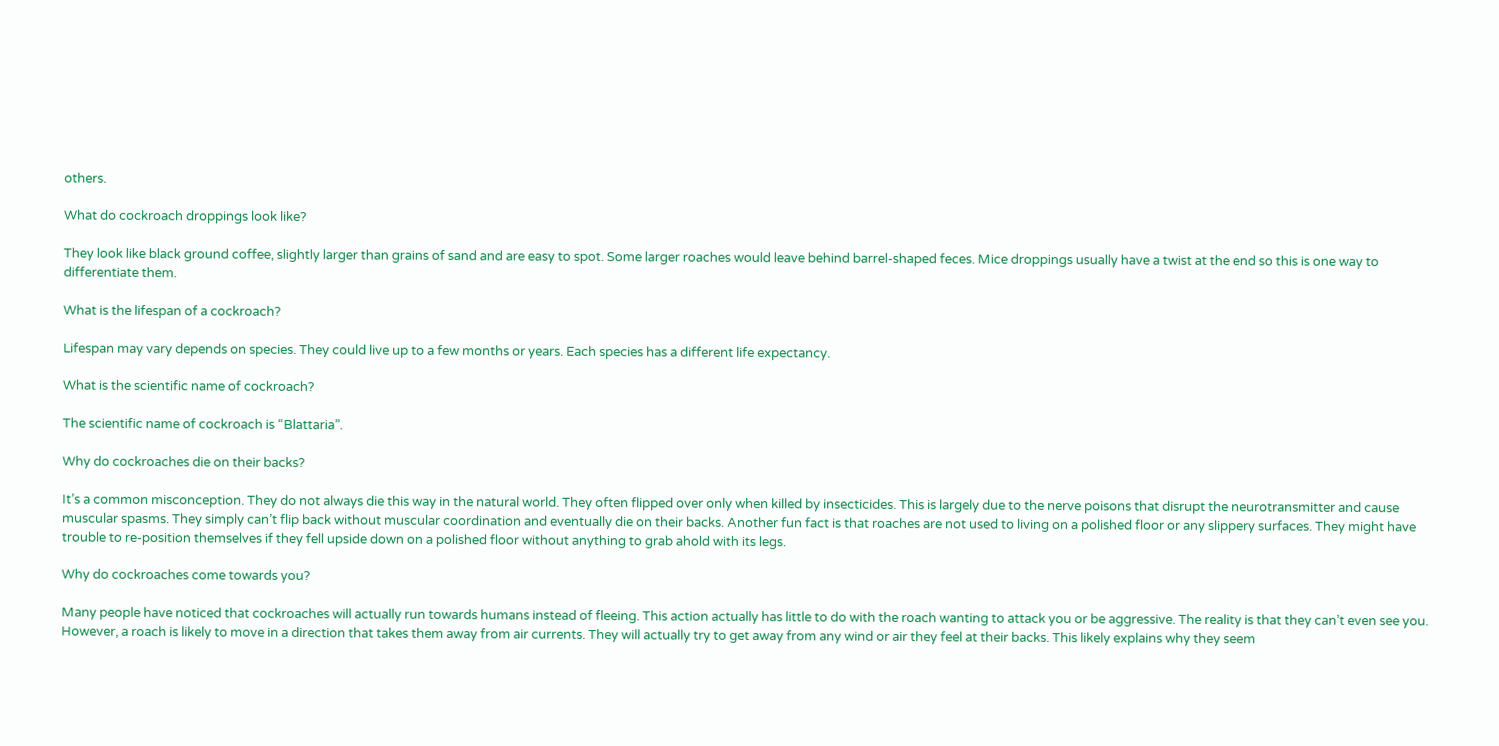others.

What do cockroach droppings look like?

They look like black ground coffee, slightly larger than grains of sand and are easy to spot. Some larger roaches would leave behind barrel-shaped feces. Mice droppings usually have a twist at the end so this is one way to differentiate them.

What is the lifespan of a cockroach?

Lifespan may vary depends on species. They could live up to a few months or years. Each species has a different life expectancy.

What is the scientific name of cockroach?

The scientific name of cockroach is “Blattaria”.

Why do cockroaches die on their backs?

It’s a common misconception. They do not always die this way in the natural world. They often flipped over only when killed by insecticides. This is largely due to the nerve poisons that disrupt the neurotransmitter and cause muscular spasms. They simply can’t flip back without muscular coordination and eventually die on their backs. Another fun fact is that roaches are not used to living on a polished floor or any slippery surfaces. They might have trouble to re-position themselves if they fell upside down on a polished floor without anything to grab ahold with its legs.

Why do cockroaches come towards you?

Many people have noticed that cockroaches will actually run towards humans instead of fleeing. This action actually has little to do with the roach wanting to attack you or be aggressive. The reality is that they can’t even see you. However, a roach is likely to move in a direction that takes them away from air currents. They will actually try to get away from any wind or air they feel at their backs. This likely explains why they seem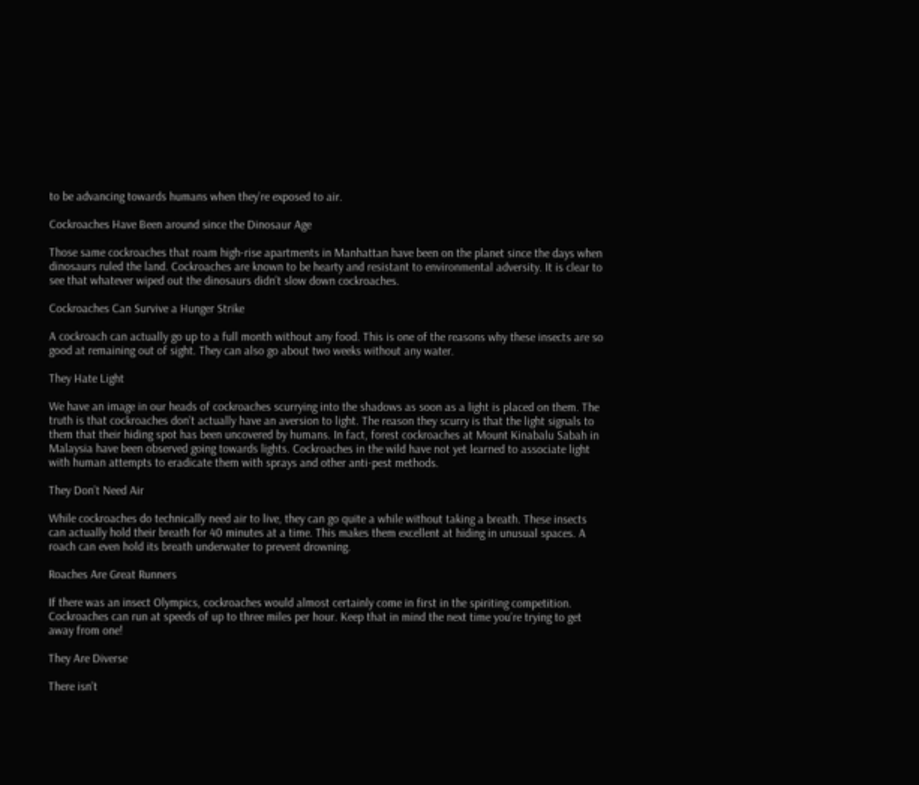to be advancing towards humans when they’re exposed to air.

Cockroaches Have Been around since the Dinosaur Age

Those same cockroaches that roam high-rise apartments in Manhattan have been on the planet since the days when dinosaurs ruled the land. Cockroaches are known to be hearty and resistant to environmental adversity. It is clear to see that whatever wiped out the dinosaurs didn’t slow down cockroaches.

Cockroaches Can Survive a Hunger Strike

A cockroach can actually go up to a full month without any food. This is one of the reasons why these insects are so good at remaining out of sight. They can also go about two weeks without any water.

They Hate Light

We have an image in our heads of cockroaches scurrying into the shadows as soon as a light is placed on them. The truth is that cockroaches don’t actually have an aversion to light. The reason they scurry is that the light signals to them that their hiding spot has been uncovered by humans. In fact, forest cockroaches at Mount Kinabalu Sabah in Malaysia have been observed going towards lights. Cockroaches in the wild have not yet learned to associate light with human attempts to eradicate them with sprays and other anti-pest methods.

They Don’t Need Air

While cockroaches do technically need air to live, they can go quite a while without taking a breath. These insects can actually hold their breath for 40 minutes at a time. This makes them excellent at hiding in unusual spaces. A roach can even hold its breath underwater to prevent drowning.

Roaches Are Great Runners

If there was an insect Olympics, cockroaches would almost certainly come in first in the spiriting competition. Cockroaches can run at speeds of up to three miles per hour. Keep that in mind the next time you’re trying to get away from one!

They Are Diverse

There isn’t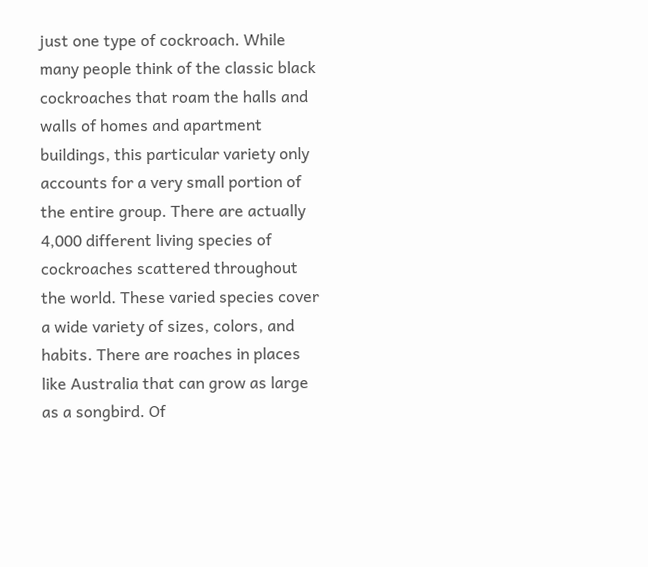just one type of cockroach. While many people think of the classic black cockroaches that roam the halls and walls of homes and apartment buildings, this particular variety only accounts for a very small portion of the entire group. There are actually 4,000 different living species of cockroaches scattered throughout the world. These varied species cover a wide variety of sizes, colors, and habits. There are roaches in places like Australia that can grow as large as a songbird. Of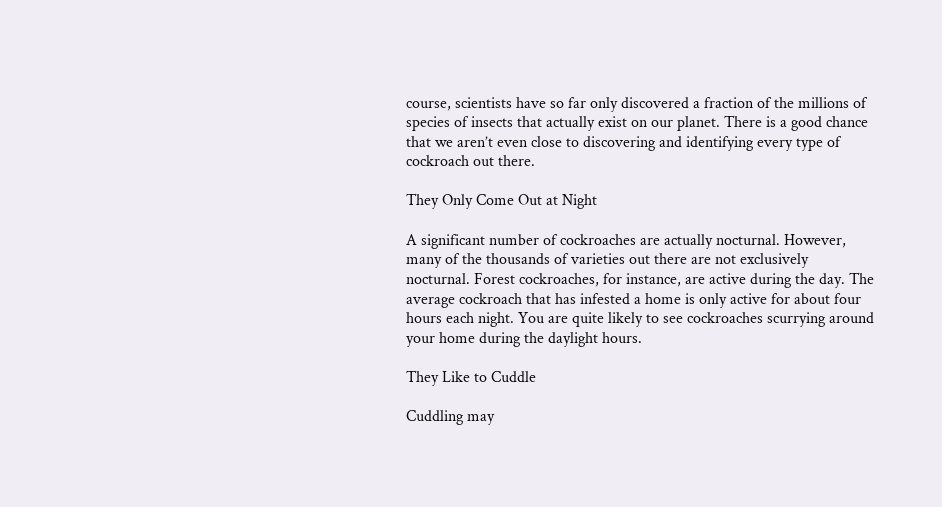course, scientists have so far only discovered a fraction of the millions of species of insects that actually exist on our planet. There is a good chance that we aren’t even close to discovering and identifying every type of cockroach out there.

They Only Come Out at Night

A significant number of cockroaches are actually nocturnal. However, many of the thousands of varieties out there are not exclusively nocturnal. Forest cockroaches, for instance, are active during the day. The average cockroach that has infested a home is only active for about four hours each night. You are quite likely to see cockroaches scurrying around your home during the daylight hours.

They Like to Cuddle

Cuddling may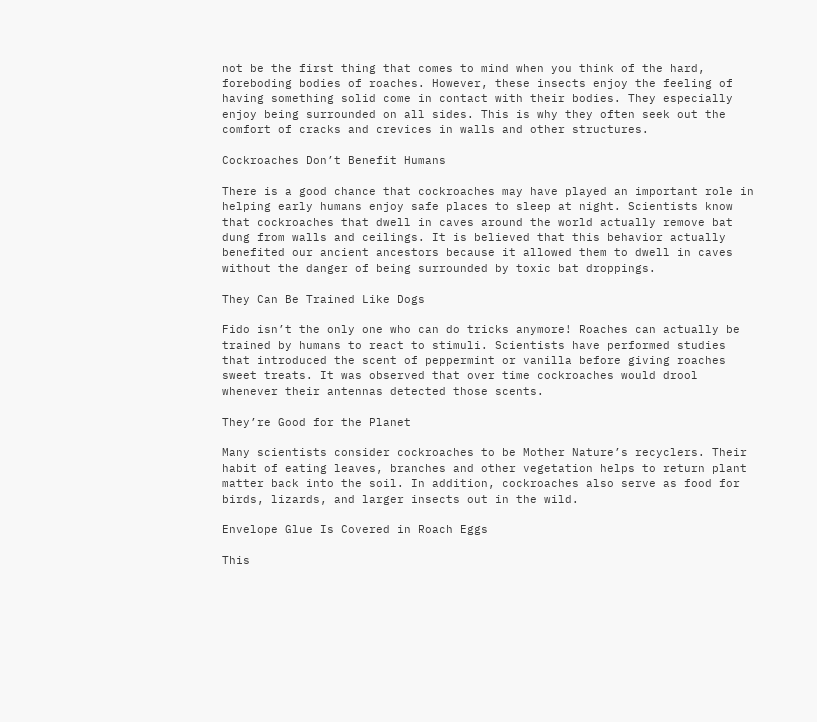not be the first thing that comes to mind when you think of the hard, foreboding bodies of roaches. However, these insects enjoy the feeling of having something solid come in contact with their bodies. They especially enjoy being surrounded on all sides. This is why they often seek out the comfort of cracks and crevices in walls and other structures.

Cockroaches Don’t Benefit Humans

There is a good chance that cockroaches may have played an important role in helping early humans enjoy safe places to sleep at night. Scientists know that cockroaches that dwell in caves around the world actually remove bat dung from walls and ceilings. It is believed that this behavior actually benefited our ancient ancestors because it allowed them to dwell in caves without the danger of being surrounded by toxic bat droppings.

They Can Be Trained Like Dogs

Fido isn’t the only one who can do tricks anymore! Roaches can actually be trained by humans to react to stimuli. Scientists have performed studies that introduced the scent of peppermint or vanilla before giving roaches sweet treats. It was observed that over time cockroaches would drool whenever their antennas detected those scents.

They’re Good for the Planet

Many scientists consider cockroaches to be Mother Nature’s recyclers. Their habit of eating leaves, branches and other vegetation helps to return plant matter back into the soil. In addition, cockroaches also serve as food for birds, lizards, and larger insects out in the wild.

Envelope Glue Is Covered in Roach Eggs

This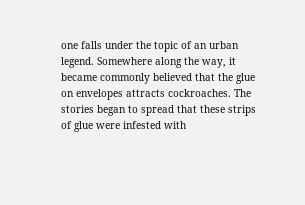one falls under the topic of an urban legend. Somewhere along the way, it became commonly believed that the glue on envelopes attracts cockroaches. The stories began to spread that these strips of glue were infested with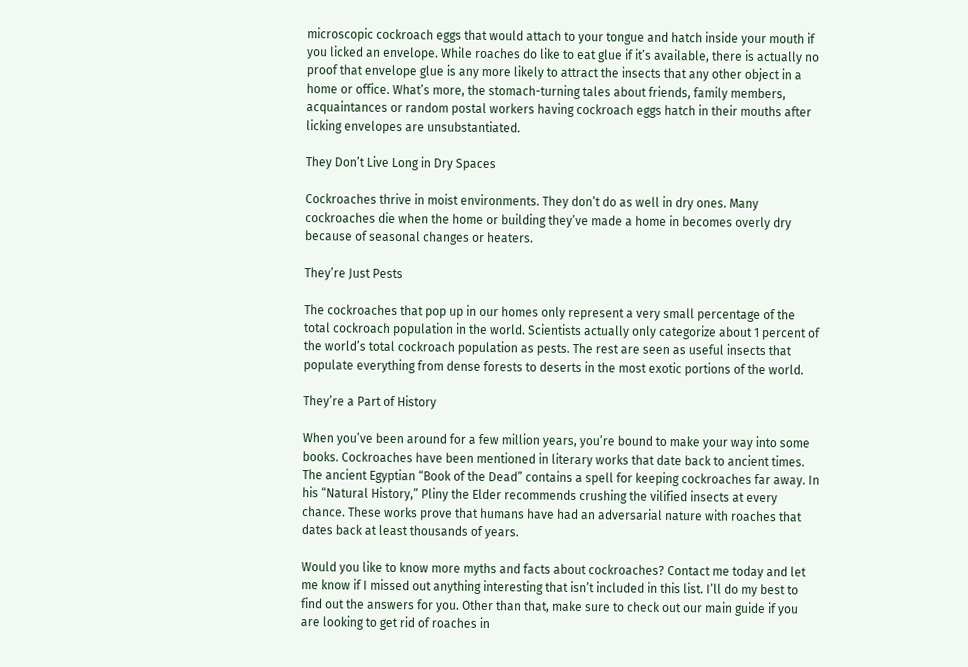microscopic cockroach eggs that would attach to your tongue and hatch inside your mouth if you licked an envelope. While roaches do like to eat glue if it’s available, there is actually no proof that envelope glue is any more likely to attract the insects that any other object in a home or office. What’s more, the stomach-turning tales about friends, family members, acquaintances or random postal workers having cockroach eggs hatch in their mouths after licking envelopes are unsubstantiated.

They Don’t Live Long in Dry Spaces

Cockroaches thrive in moist environments. They don’t do as well in dry ones. Many cockroaches die when the home or building they’ve made a home in becomes overly dry because of seasonal changes or heaters.

They’re Just Pests

The cockroaches that pop up in our homes only represent a very small percentage of the total cockroach population in the world. Scientists actually only categorize about 1 percent of the world’s total cockroach population as pests. The rest are seen as useful insects that populate everything from dense forests to deserts in the most exotic portions of the world.

They’re a Part of History

When you’ve been around for a few million years, you’re bound to make your way into some books. Cockroaches have been mentioned in literary works that date back to ancient times. The ancient Egyptian “Book of the Dead” contains a spell for keeping cockroaches far away. In his “Natural History,” Pliny the Elder recommends crushing the vilified insects at every chance. These works prove that humans have had an adversarial nature with roaches that dates back at least thousands of years.

Would you like to know more myths and facts about cockroaches? Contact me today and let me know if I missed out anything interesting that isn’t included in this list. I’ll do my best to find out the answers for you. Other than that, make sure to check out our main guide if you are looking to get rid of roaches in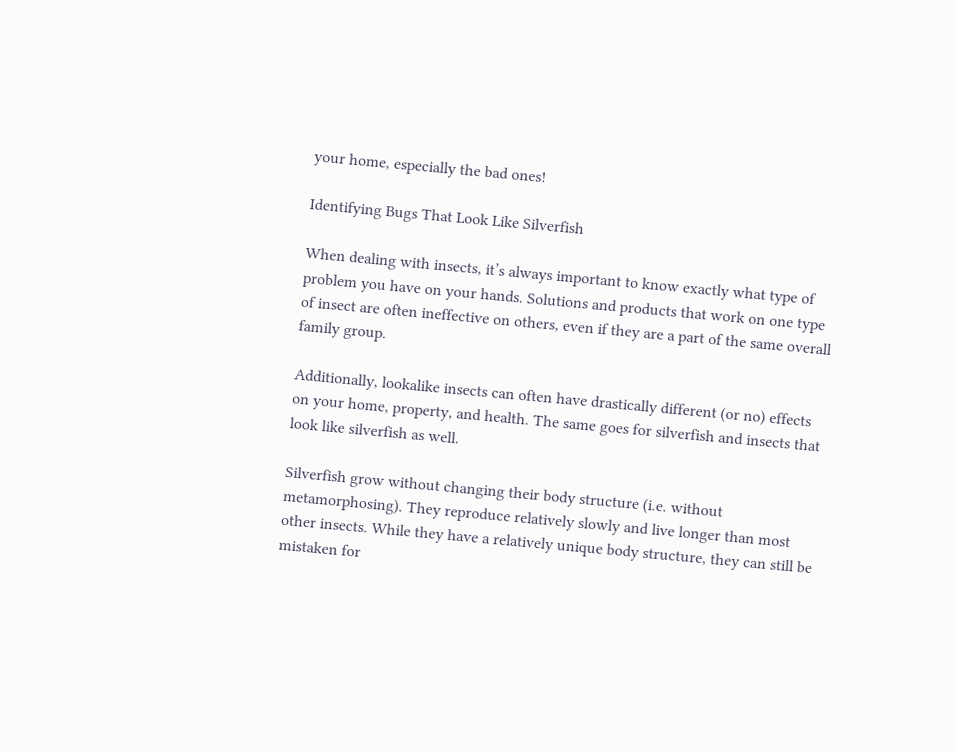your home, especially the bad ones!

Identifying Bugs That Look Like Silverfish

When dealing with insects, it’s always important to know exactly what type of problem you have on your hands. Solutions and products that work on one type of insect are often ineffective on others, even if they are a part of the same overall family group.

Additionally, lookalike insects can often have drastically different (or no) effects on your home, property, and health. The same goes for silverfish and insects that look like silverfish as well.

Silverfish grow without changing their body structure (i.e. without metamorphosing). They reproduce relatively slowly and live longer than most other insects. While they have a relatively unique body structure, they can still be mistaken for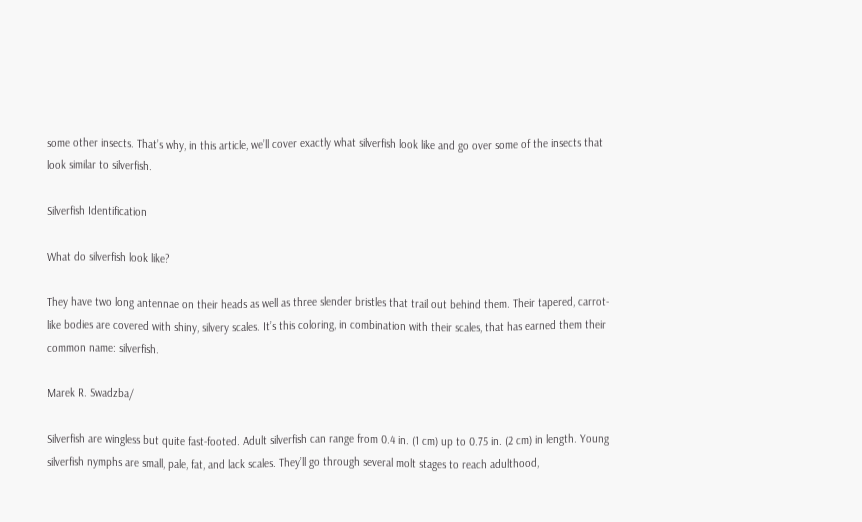some other insects. That’s why, in this article, we’ll cover exactly what silverfish look like and go over some of the insects that look similar to silverfish.

Silverfish Identification

What do silverfish look like?

They have two long antennae on their heads as well as three slender bristles that trail out behind them. Their tapered, carrot-like bodies are covered with shiny, silvery scales. It’s this coloring, in combination with their scales, that has earned them their common name: silverfish.

Marek R. Swadzba/

Silverfish are wingless but quite fast-footed. Adult silverfish can range from 0.4 in. (1 cm) up to 0.75 in. (2 cm) in length. Young silverfish nymphs are small, pale, fat, and lack scales. They’ll go through several molt stages to reach adulthood,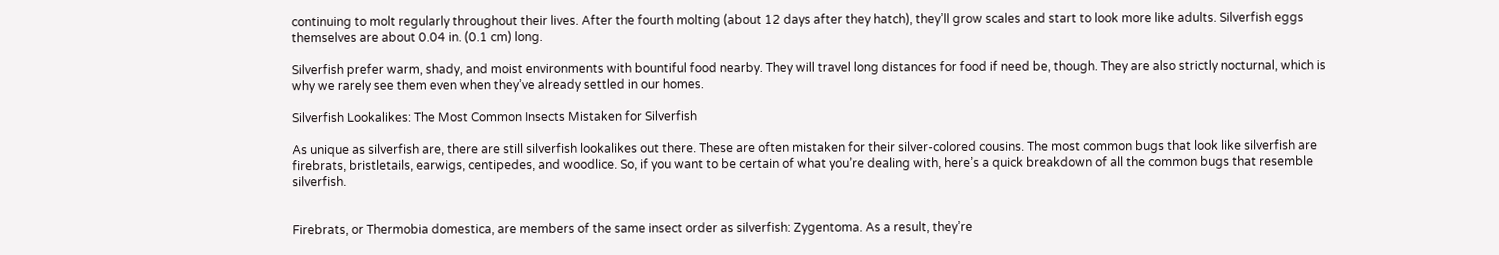continuing to molt regularly throughout their lives. After the fourth molting (about 12 days after they hatch), they’ll grow scales and start to look more like adults. Silverfish eggs themselves are about 0.04 in. (0.1 cm) long.

Silverfish prefer warm, shady, and moist environments with bountiful food nearby. They will travel long distances for food if need be, though. They are also strictly nocturnal, which is why we rarely see them even when they’ve already settled in our homes.

Silverfish Lookalikes: The Most Common Insects Mistaken for Silverfish

As unique as silverfish are, there are still silverfish lookalikes out there. These are often mistaken for their silver-colored cousins. The most common bugs that look like silverfish are firebrats, bristletails, earwigs, centipedes, and woodlice. So, if you want to be certain of what you’re dealing with, here’s a quick breakdown of all the common bugs that resemble silverfish.


Firebrats, or Thermobia domestica, are members of the same insect order as silverfish: Zygentoma. As a result, they’re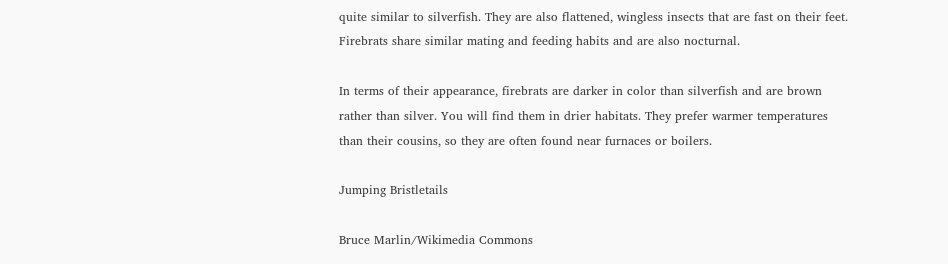quite similar to silverfish. They are also flattened, wingless insects that are fast on their feet. Firebrats share similar mating and feeding habits and are also nocturnal.

In terms of their appearance, firebrats are darker in color than silverfish and are brown rather than silver. You will find them in drier habitats. They prefer warmer temperatures than their cousins, so they are often found near furnaces or boilers.

Jumping Bristletails

Bruce Marlin/Wikimedia Commons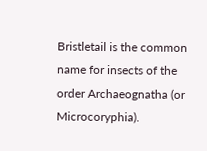Bristletail is the common name for insects of the order Archaeognatha (or Microcoryphia).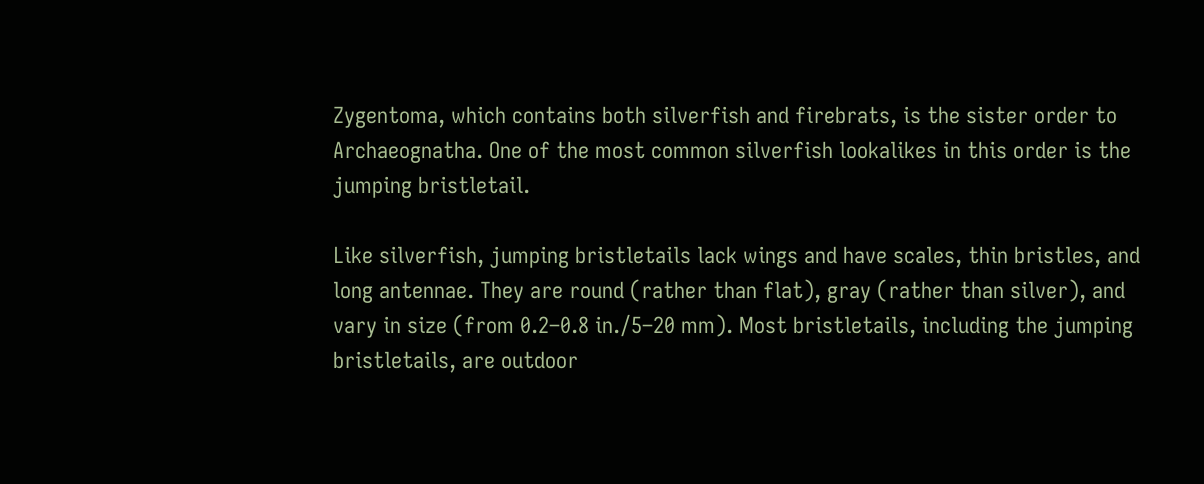Zygentoma, which contains both silverfish and firebrats, is the sister order to Archaeognatha. One of the most common silverfish lookalikes in this order is the jumping bristletail.

Like silverfish, jumping bristletails lack wings and have scales, thin bristles, and long antennae. They are round (rather than flat), gray (rather than silver), and vary in size (from 0.2–0.8 in./5–20 mm). Most bristletails, including the jumping bristletails, are outdoor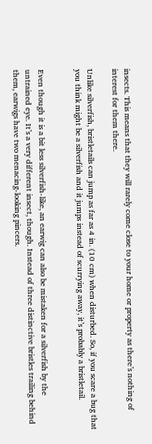insects. This means that they will rarely come close to your home or property as there’s nothing of interest for them there.

Unlike silverfish, bristletails can jump as far as 4 in. (10 cm) when disturbed. So, if you scare a bug that you think might be a silverfish and it jumps instead of scurrying away, it’s probably a bristletail.


Even though it is a bit less silverfish-like, an earwig can also be mistaken for a silverfish by the untrained eye. It’s a very different insect, though. Instead of three distinctive bristles trailing behind them, earwigs have two menacing-looking pincers.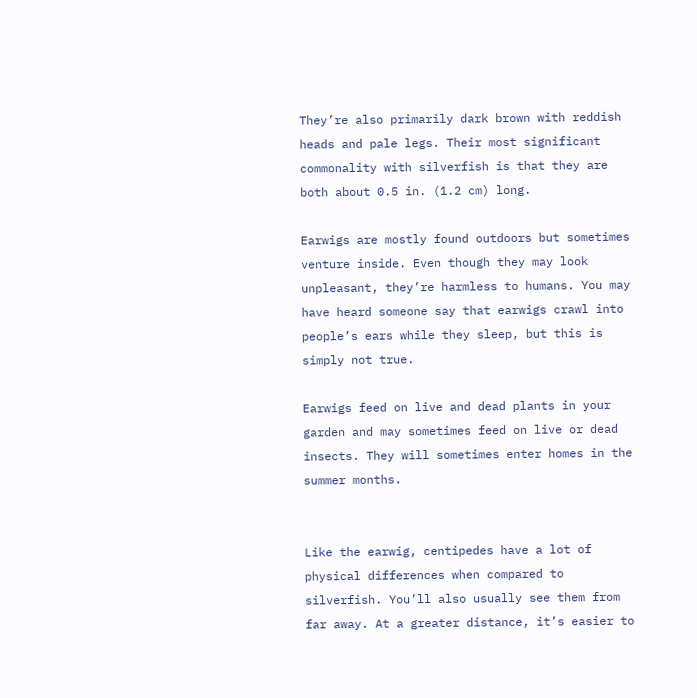They’re also primarily dark brown with reddish heads and pale legs. Their most significant commonality with silverfish is that they are both about 0.5 in. (1.2 cm) long.

Earwigs are mostly found outdoors but sometimes venture inside. Even though they may look unpleasant, they’re harmless to humans. You may have heard someone say that earwigs crawl into people’s ears while they sleep, but this is simply not true.

Earwigs feed on live and dead plants in your garden and may sometimes feed on live or dead insects. They will sometimes enter homes in the summer months.


Like the earwig, centipedes have a lot of physical differences when compared to silverfish. You’ll also usually see them from far away. At a greater distance, it’s easier to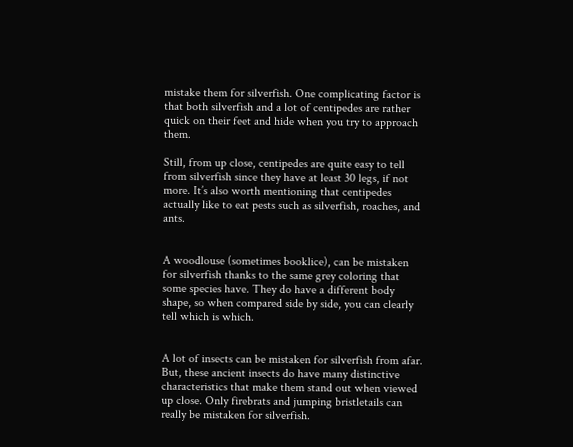mistake them for silverfish. One complicating factor is that both silverfish and a lot of centipedes are rather quick on their feet and hide when you try to approach them.

Still, from up close, centipedes are quite easy to tell from silverfish since they have at least 30 legs, if not more. It’s also worth mentioning that centipedes actually like to eat pests such as silverfish, roaches, and ants.


A woodlouse (sometimes booklice), can be mistaken for silverfish thanks to the same grey coloring that some species have. They do have a different body shape, so when compared side by side, you can clearly tell which is which.


A lot of insects can be mistaken for silverfish from afar. But, these ancient insects do have many distinctive characteristics that make them stand out when viewed up close. Only firebrats and jumping bristletails can really be mistaken for silverfish.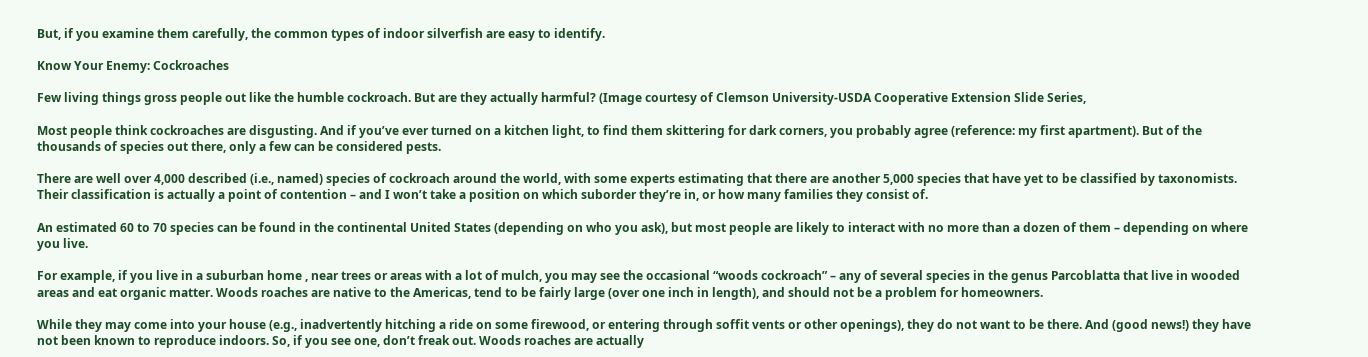But, if you examine them carefully, the common types of indoor silverfish are easy to identify.

Know Your Enemy: Cockroaches

Few living things gross people out like the humble cockroach. But are they actually harmful? (Image courtesy of Clemson University-USDA Cooperative Extension Slide Series,

Most people think cockroaches are disgusting. And if you’ve ever turned on a kitchen light, to find them skittering for dark corners, you probably agree (reference: my first apartment). But of the thousands of species out there, only a few can be considered pests.

There are well over 4,000 described (i.e., named) species of cockroach around the world, with some experts estimating that there are another 5,000 species that have yet to be classified by taxonomists. Their classification is actually a point of contention – and I won’t take a position on which suborder they’re in, or how many families they consist of.

An estimated 60 to 70 species can be found in the continental United States (depending on who you ask), but most people are likely to interact with no more than a dozen of them – depending on where you live.

For example, if you live in a suburban home , near trees or areas with a lot of mulch, you may see the occasional “woods cockroach” – any of several species in the genus Parcoblatta that live in wooded areas and eat organic matter. Woods roaches are native to the Americas, tend to be fairly large (over one inch in length), and should not be a problem for homeowners.

While they may come into your house (e.g., inadvertently hitching a ride on some firewood, or entering through soffit vents or other openings), they do not want to be there. And (good news!) they have not been known to reproduce indoors. So, if you see one, don’t freak out. Woods roaches are actually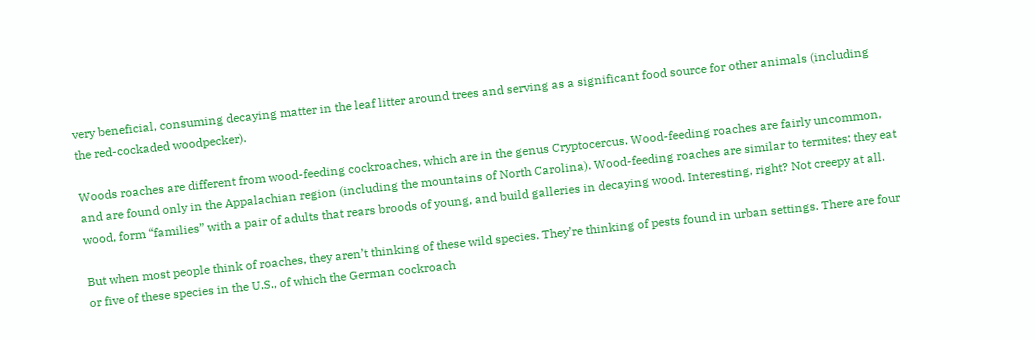very beneficial, consuming decaying matter in the leaf litter around trees and serving as a significant food source for other animals (including the red-cockaded woodpecker).

Woods roaches are different from wood-feeding cockroaches, which are in the genus Cryptocercus. Wood-feeding roaches are fairly uncommon, and are found only in the Appalachian region (including the mountains of North Carolina). Wood-feeding roaches are similar to termites: they eat wood, form “families” with a pair of adults that rears broods of young, and build galleries in decaying wood. Interesting, right? Not creepy at all.

But when most people think of roaches, they aren’t thinking of these wild species. They’re thinking of pests found in urban settings. There are four or five of these species in the U.S., of which the German cockroach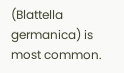(Blattella germanica) is most common.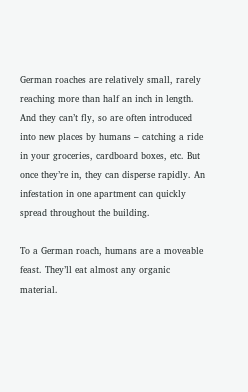German roaches are relatively small, rarely reaching more than half an inch in length. And they can’t fly, so are often introduced into new places by humans – catching a ride in your groceries, cardboard boxes, etc. But once they’re in, they can disperse rapidly. An infestation in one apartment can quickly spread throughout the building.

To a German roach, humans are a moveable feast. They’ll eat almost any organic material.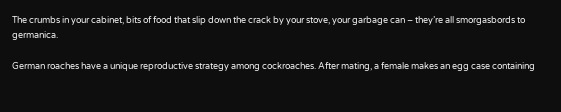The crumbs in your cabinet, bits of food that slip down the crack by your stove, your garbage can – they’re all smorgasbords to germanica.

German roaches have a unique reproductive strategy among cockroaches. After mating, a female makes an egg case containing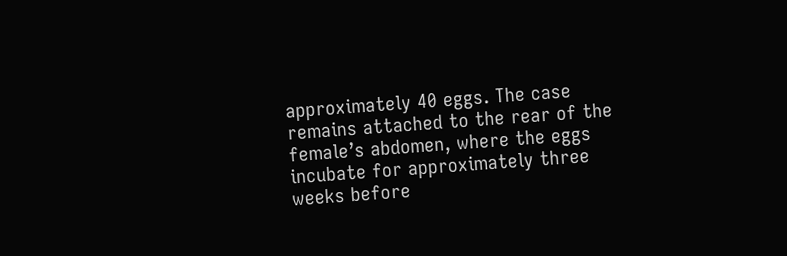approximately 40 eggs. The case remains attached to the rear of the female’s abdomen, where the eggs incubate for approximately three weeks before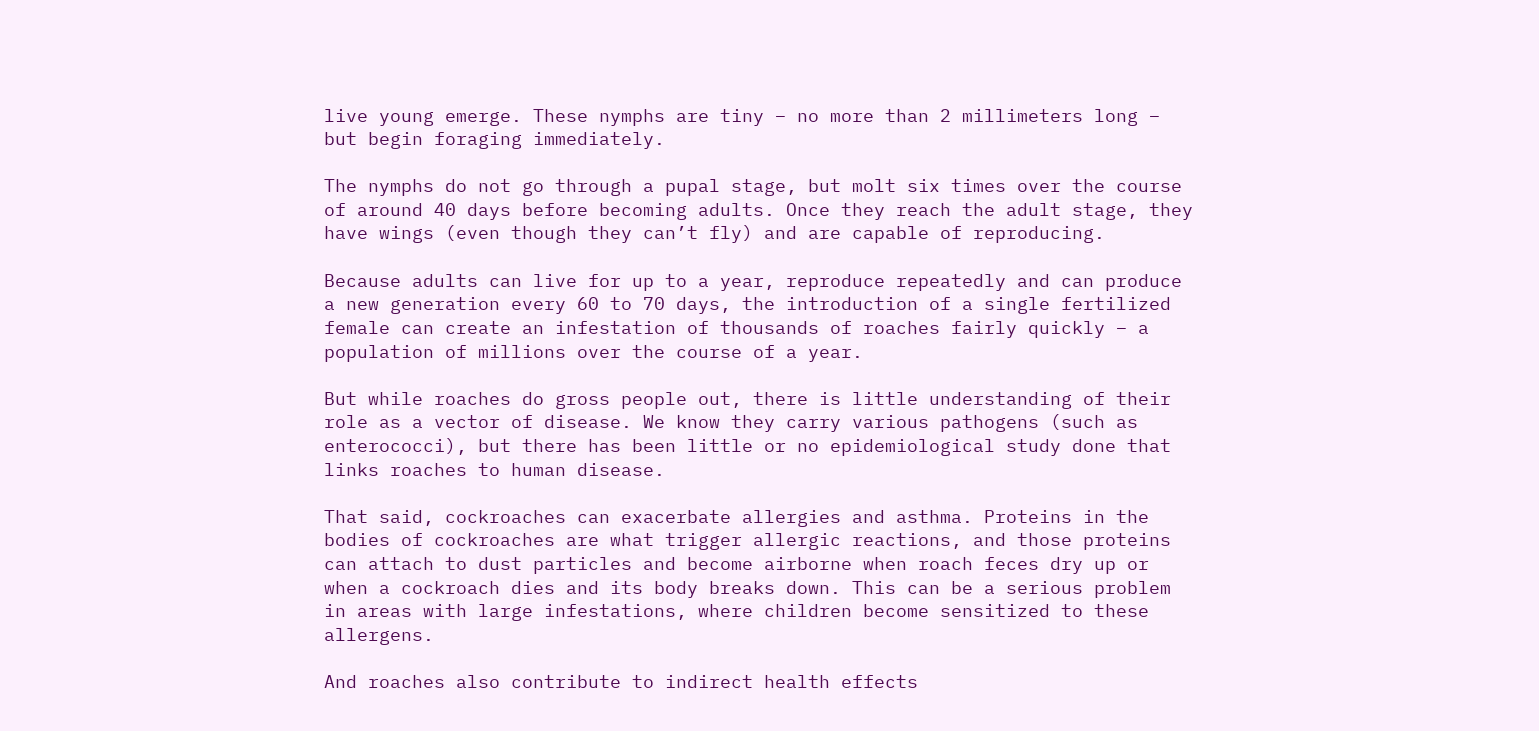live young emerge. These nymphs are tiny – no more than 2 millimeters long – but begin foraging immediately.

The nymphs do not go through a pupal stage, but molt six times over the course of around 40 days before becoming adults. Once they reach the adult stage, they have wings (even though they can’t fly) and are capable of reproducing.

Because adults can live for up to a year, reproduce repeatedly and can produce a new generation every 60 to 70 days, the introduction of a single fertilized female can create an infestation of thousands of roaches fairly quickly – a population of millions over the course of a year.

But while roaches do gross people out, there is little understanding of their role as a vector of disease. We know they carry various pathogens (such as enterococci), but there has been little or no epidemiological study done that links roaches to human disease.

That said, cockroaches can exacerbate allergies and asthma. Proteins in the bodies of cockroaches are what trigger allergic reactions, and those proteins can attach to dust particles and become airborne when roach feces dry up or when a cockroach dies and its body breaks down. This can be a serious problem in areas with large infestations, where children become sensitized to these allergens.

And roaches also contribute to indirect health effects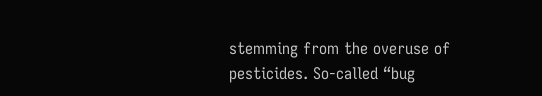stemming from the overuse of pesticides. So-called “bug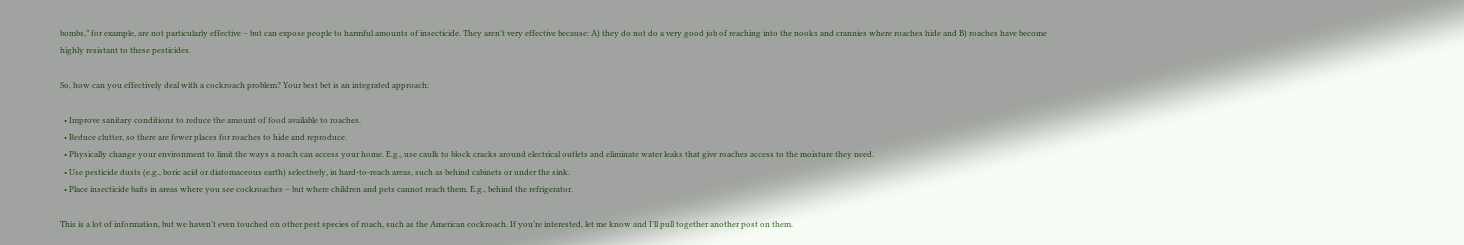bombs,” for example, are not particularly effective – but can expose people to harmful amounts of insecticide. They aren’t very effective because: A) they do not do a very good job of reaching into the nooks and crannies where roaches hide and B) roaches have become highly resistant to these pesticides.

So, how can you effectively deal with a cockroach problem? Your best bet is an integrated approach:

  • Improve sanitary conditions to reduce the amount of food available to roaches.
  • Reduce clutter, so there are fewer places for roaches to hide and reproduce.
  • Physically change your environment to limit the ways a roach can access your home. E.g., use caulk to block cracks around electrical outlets and eliminate water leaks that give roaches access to the moisture they need.
  • Use pesticide dusts (e.g., boric acid or diatomaceous earth) selectively, in hard-to-reach areas, such as behind cabinets or under the sink.
  • Place insecticide baits in areas where you see cockroaches – but where children and pets cannot reach them. E.g., behind the refrigerator.

This is a lot of information, but we haven’t even touched on other pest species of roach, such as the American cockroach. If you’re interested, let me know and I’ll pull together another post on them.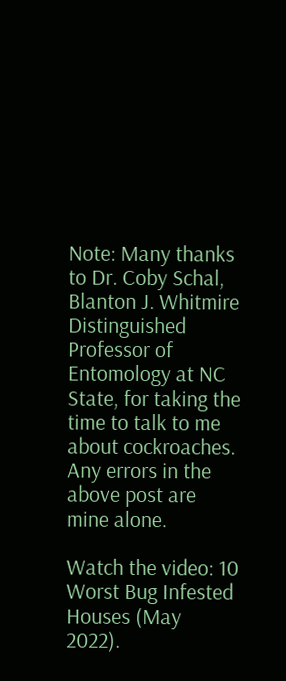Note: Many thanks to Dr. Coby Schal, Blanton J. Whitmire Distinguished Professor of Entomology at NC State, for taking the time to talk to me about cockroaches. Any errors in the above post are mine alone.

Watch the video: 10 Worst Bug Infested Houses (May 2022).